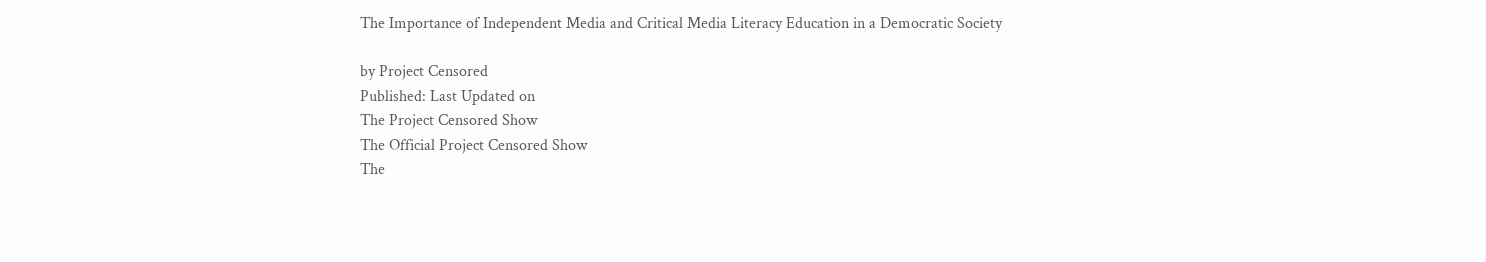The Importance of Independent Media and Critical Media Literacy Education in a Democratic Society

by Project Censored
Published: Last Updated on
The Project Censored Show
The Official Project Censored Show
The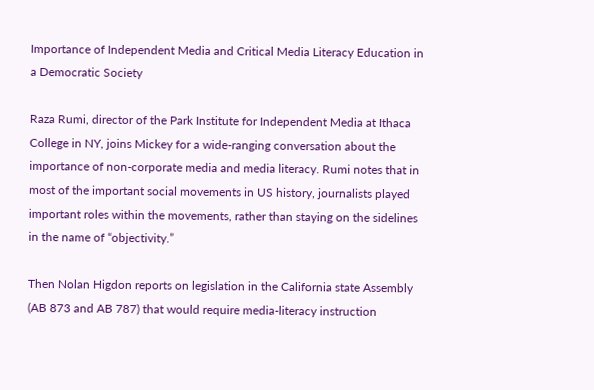Importance of Independent Media and Critical Media Literacy Education in a Democratic Society

Raza Rumi, director of the Park Institute for Independent Media at Ithaca College in NY, joins Mickey for a wide-ranging conversation about the importance of non-corporate media and media literacy. Rumi notes that in most of the important social movements in US history, journalists played important roles within the movements, rather than staying on the sidelines in the name of “objectivity.”

Then Nolan Higdon reports on legislation in the California state Assembly (AB 873 and AB 787) that would require media-literacy instruction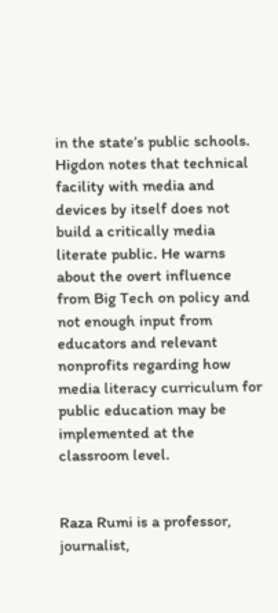in the state’s public schools. Higdon notes that technical facility with media and devices by itself does not build a critically media literate public. He warns about the overt influence from Big Tech on policy and not enough input from educators and relevant nonprofits regarding how media literacy curriculum for public education may be implemented at the classroom level.


Raza Rumi is a professor, journalist,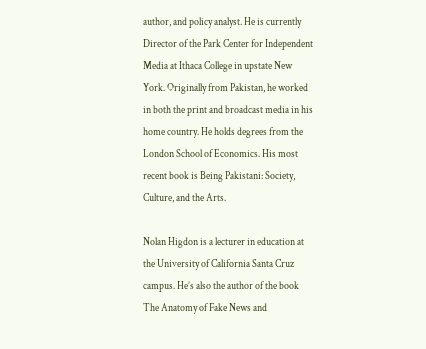author, and policy analyst. He is currently Director of the Park Center for Independent Media at Ithaca College in upstate New York. Originally from Pakistan, he worked in both the print and broadcast media in his home country. He holds degrees from the London School of Economics. His most recent book is Being Pakistani: Society, Culture, and the Arts.

Nolan Higdon is a lecturer in education at the University of California Santa Cruz campus. He’s also the author of the book The Anatomy of Fake News and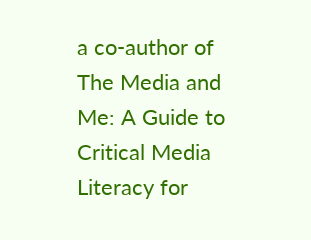a co-author of The Media and Me: A Guide to Critical Media Literacy for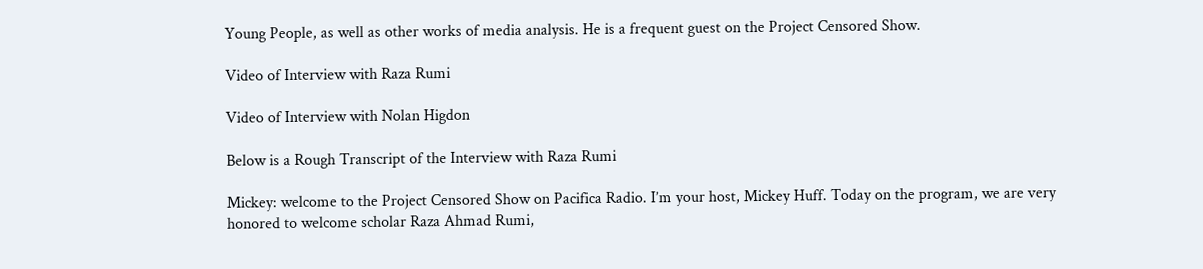Young People, as well as other works of media analysis. He is a frequent guest on the Project Censored Show.

Video of Interview with Raza Rumi

Video of Interview with Nolan Higdon

Below is a Rough Transcript of the Interview with Raza Rumi

Mickey: welcome to the Project Censored Show on Pacifica Radio. I’m your host, Mickey Huff. Today on the program, we are very honored to welcome scholar Raza Ahmad Rumi,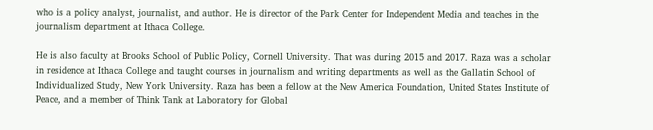who is a policy analyst, journalist, and author. He is director of the Park Center for Independent Media and teaches in the journalism department at Ithaca College.

He is also faculty at Brooks School of Public Policy, Cornell University. That was during 2015 and 2017. Raza was a scholar in residence at Ithaca College and taught courses in journalism and writing departments as well as the Gallatin School of Individualized Study, New York University. Raza has been a fellow at the New America Foundation, United States Institute of Peace, and a member of Think Tank at Laboratory for Global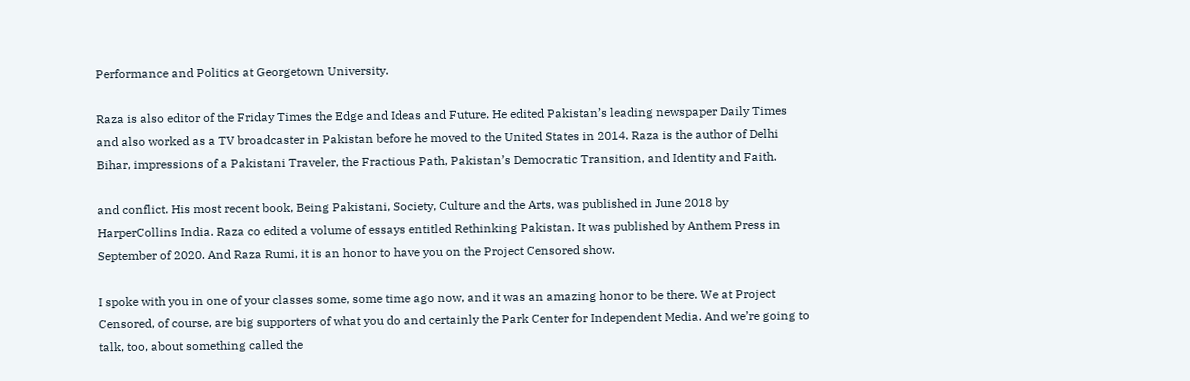Performance and Politics at Georgetown University.

Raza is also editor of the Friday Times the Edge and Ideas and Future. He edited Pakistan’s leading newspaper Daily Times and also worked as a TV broadcaster in Pakistan before he moved to the United States in 2014. Raza is the author of Delhi Bihar, impressions of a Pakistani Traveler, the Fractious Path, Pakistan’s Democratic Transition, and Identity and Faith.

and conflict. His most recent book, Being Pakistani, Society, Culture and the Arts, was published in June 2018 by HarperCollins India. Raza co edited a volume of essays entitled Rethinking Pakistan. It was published by Anthem Press in September of 2020. And Raza Rumi, it is an honor to have you on the Project Censored show.

I spoke with you in one of your classes some, some time ago now, and it was an amazing honor to be there. We at Project Censored, of course, are big supporters of what you do and certainly the Park Center for Independent Media. And we’re going to talk, too, about something called the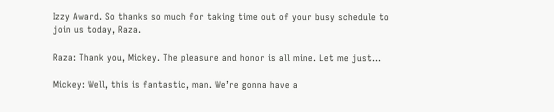Izzy Award. So thanks so much for taking time out of your busy schedule to join us today, Raza.

Raza: Thank you, Mickey. The pleasure and honor is all mine. Let me just…

Mickey: Well, this is fantastic, man. We’re gonna have a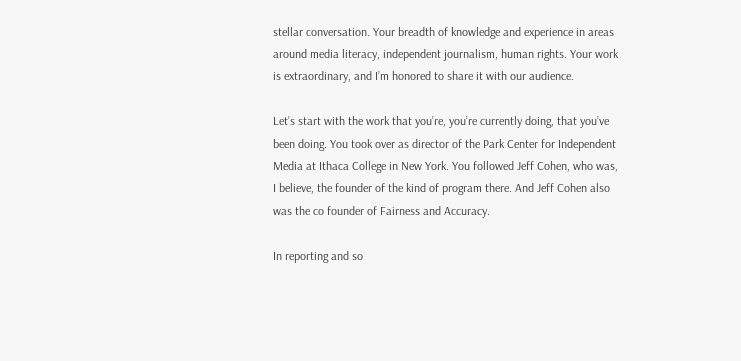stellar conversation. Your breadth of knowledge and experience in areas around media literacy, independent journalism, human rights. Your work is extraordinary, and I’m honored to share it with our audience.

Let’s start with the work that you’re, you’re currently doing, that you’ve been doing. You took over as director of the Park Center for Independent Media at Ithaca College in New York. You followed Jeff Cohen, who was, I believe, the founder of the kind of program there. And Jeff Cohen also was the co founder of Fairness and Accuracy.

In reporting and so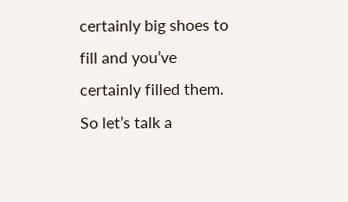certainly big shoes to fill and you’ve certainly filled them. So let’s talk a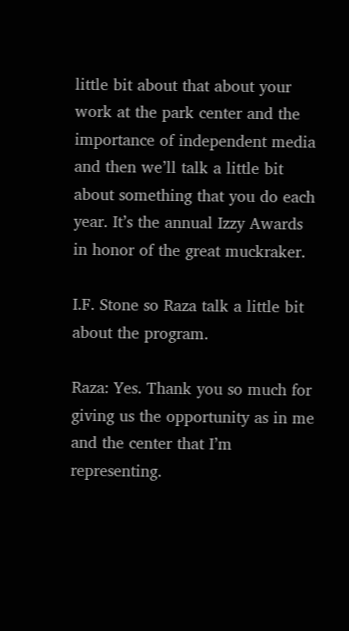little bit about that about your work at the park center and the importance of independent media and then we’ll talk a little bit about something that you do each year. It’s the annual Izzy Awards in honor of the great muckraker.

I.F. Stone so Raza talk a little bit about the program.

Raza: Yes. Thank you so much for giving us the opportunity as in me and the center that I’m representing.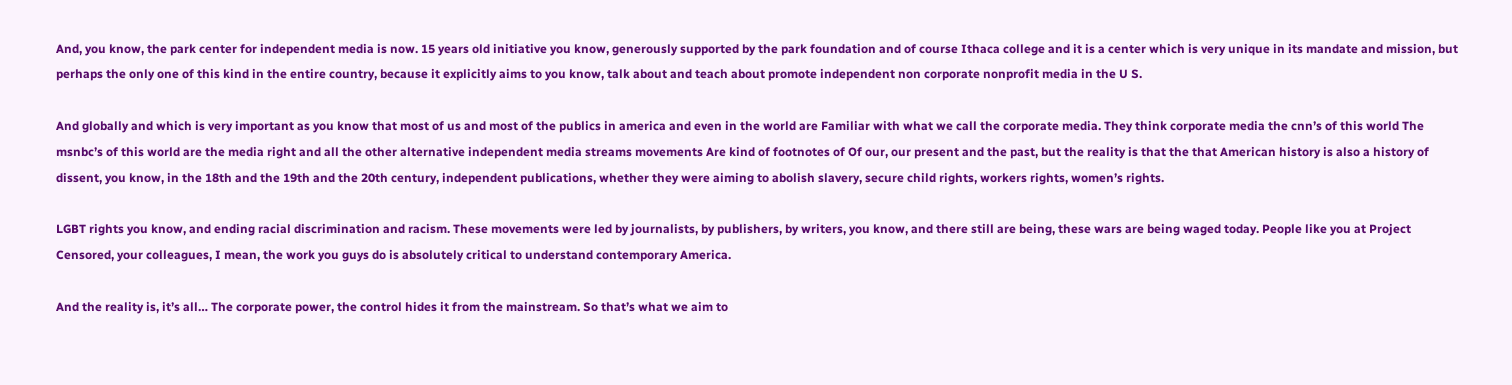And, you know, the park center for independent media is now. 15 years old initiative you know, generously supported by the park foundation and of course Ithaca college and it is a center which is very unique in its mandate and mission, but perhaps the only one of this kind in the entire country, because it explicitly aims to you know, talk about and teach about promote independent non corporate nonprofit media in the U S.

And globally and which is very important as you know that most of us and most of the publics in america and even in the world are Familiar with what we call the corporate media. They think corporate media the cnn’s of this world The msnbc’s of this world are the media right and all the other alternative independent media streams movements Are kind of footnotes of Of our, our present and the past, but the reality is that the that American history is also a history of dissent, you know, in the 18th and the 19th and the 20th century, independent publications, whether they were aiming to abolish slavery, secure child rights, workers rights, women’s rights.

LGBT rights you know, and ending racial discrimination and racism. These movements were led by journalists, by publishers, by writers, you know, and there still are being, these wars are being waged today. People like you at Project Censored, your colleagues, I mean, the work you guys do is absolutely critical to understand contemporary America.

And the reality is, it’s all… The corporate power, the control hides it from the mainstream. So that’s what we aim to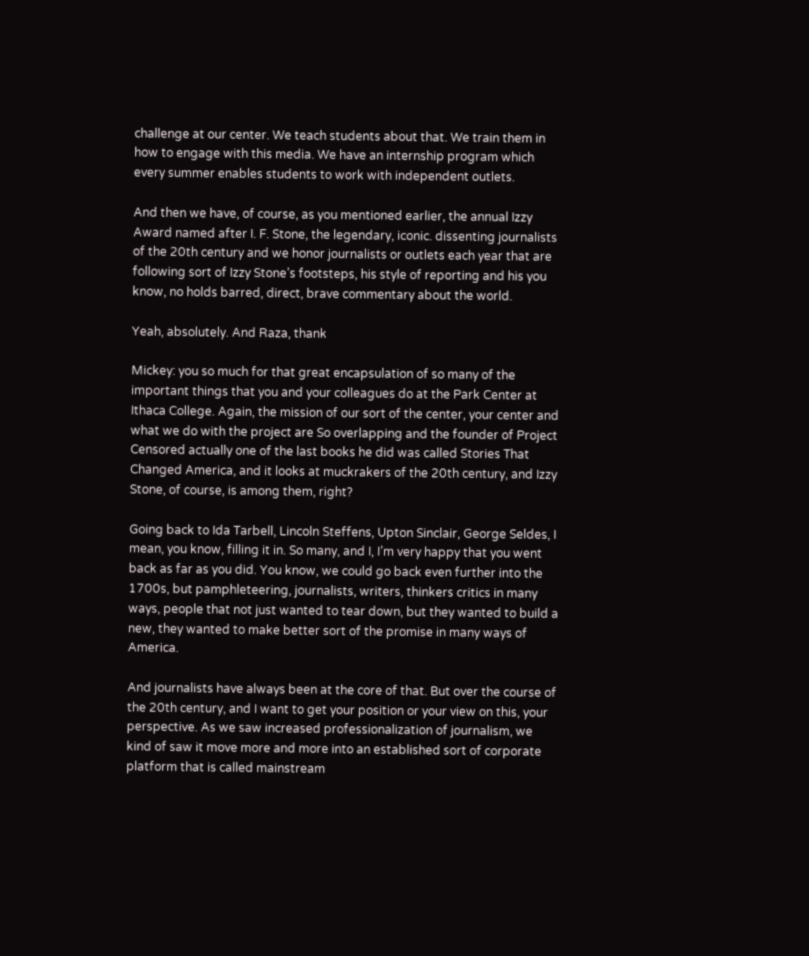challenge at our center. We teach students about that. We train them in how to engage with this media. We have an internship program which every summer enables students to work with independent outlets.

And then we have, of course, as you mentioned earlier, the annual Izzy Award named after I. F. Stone, the legendary, iconic. dissenting journalists of the 20th century and we honor journalists or outlets each year that are following sort of Izzy Stone’s footsteps, his style of reporting and his you know, no holds barred, direct, brave commentary about the world.

Yeah, absolutely. And Raza, thank

Mickey: you so much for that great encapsulation of so many of the important things that you and your colleagues do at the Park Center at Ithaca College. Again, the mission of our sort of the center, your center and what we do with the project are So overlapping and the founder of Project Censored actually one of the last books he did was called Stories That Changed America, and it looks at muckrakers of the 20th century, and Izzy Stone, of course, is among them, right?

Going back to Ida Tarbell, Lincoln Steffens, Upton Sinclair, George Seldes, I mean, you know, filling it in. So many, and I, I’m very happy that you went back as far as you did. You know, we could go back even further into the 1700s, but pamphleteering, journalists, writers, thinkers critics in many ways, people that not just wanted to tear down, but they wanted to build a new, they wanted to make better sort of the promise in many ways of America.

And journalists have always been at the core of that. But over the course of the 20th century, and I want to get your position or your view on this, your perspective. As we saw increased professionalization of journalism, we kind of saw it move more and more into an established sort of corporate platform that is called mainstream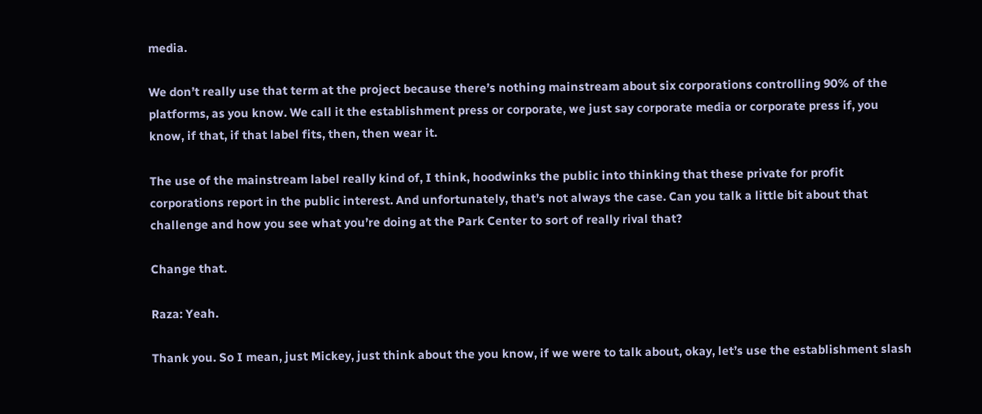media.

We don’t really use that term at the project because there’s nothing mainstream about six corporations controlling 90% of the platforms, as you know. We call it the establishment press or corporate, we just say corporate media or corporate press if, you know, if that, if that label fits, then, then wear it.

The use of the mainstream label really kind of, I think, hoodwinks the public into thinking that these private for profit corporations report in the public interest. And unfortunately, that’s not always the case. Can you talk a little bit about that challenge and how you see what you’re doing at the Park Center to sort of really rival that?

Change that.

Raza: Yeah.

Thank you. So I mean, just Mickey, just think about the you know, if we were to talk about, okay, let’s use the establishment slash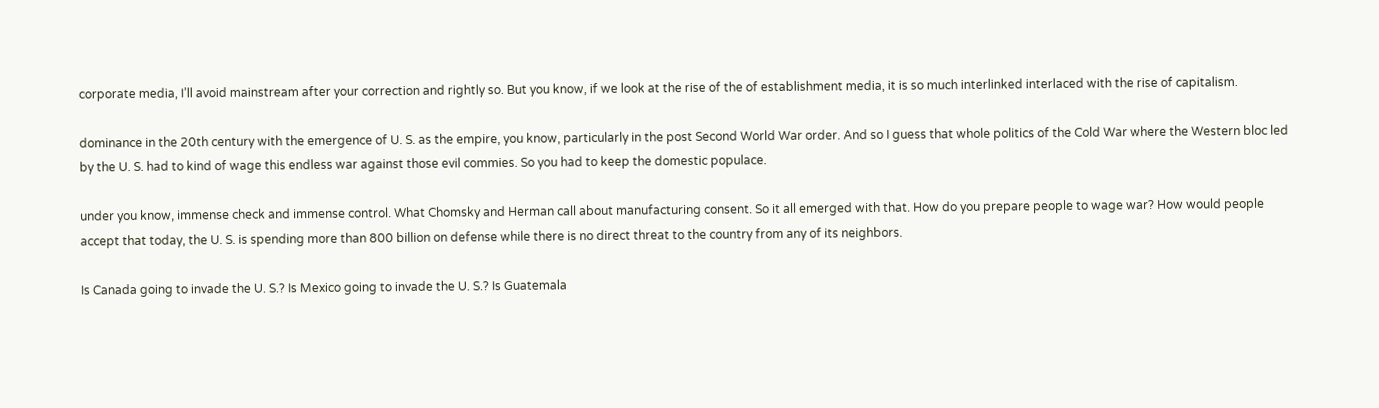corporate media, I’ll avoid mainstream after your correction and rightly so. But you know, if we look at the rise of the of establishment media, it is so much interlinked interlaced with the rise of capitalism.

dominance in the 20th century with the emergence of U. S. as the empire, you know, particularly in the post Second World War order. And so I guess that whole politics of the Cold War where the Western bloc led by the U. S. had to kind of wage this endless war against those evil commies. So you had to keep the domestic populace.

under you know, immense check and immense control. What Chomsky and Herman call about manufacturing consent. So it all emerged with that. How do you prepare people to wage war? How would people accept that today, the U. S. is spending more than 800 billion on defense while there is no direct threat to the country from any of its neighbors.

Is Canada going to invade the U. S.? Is Mexico going to invade the U. S.? Is Guatemala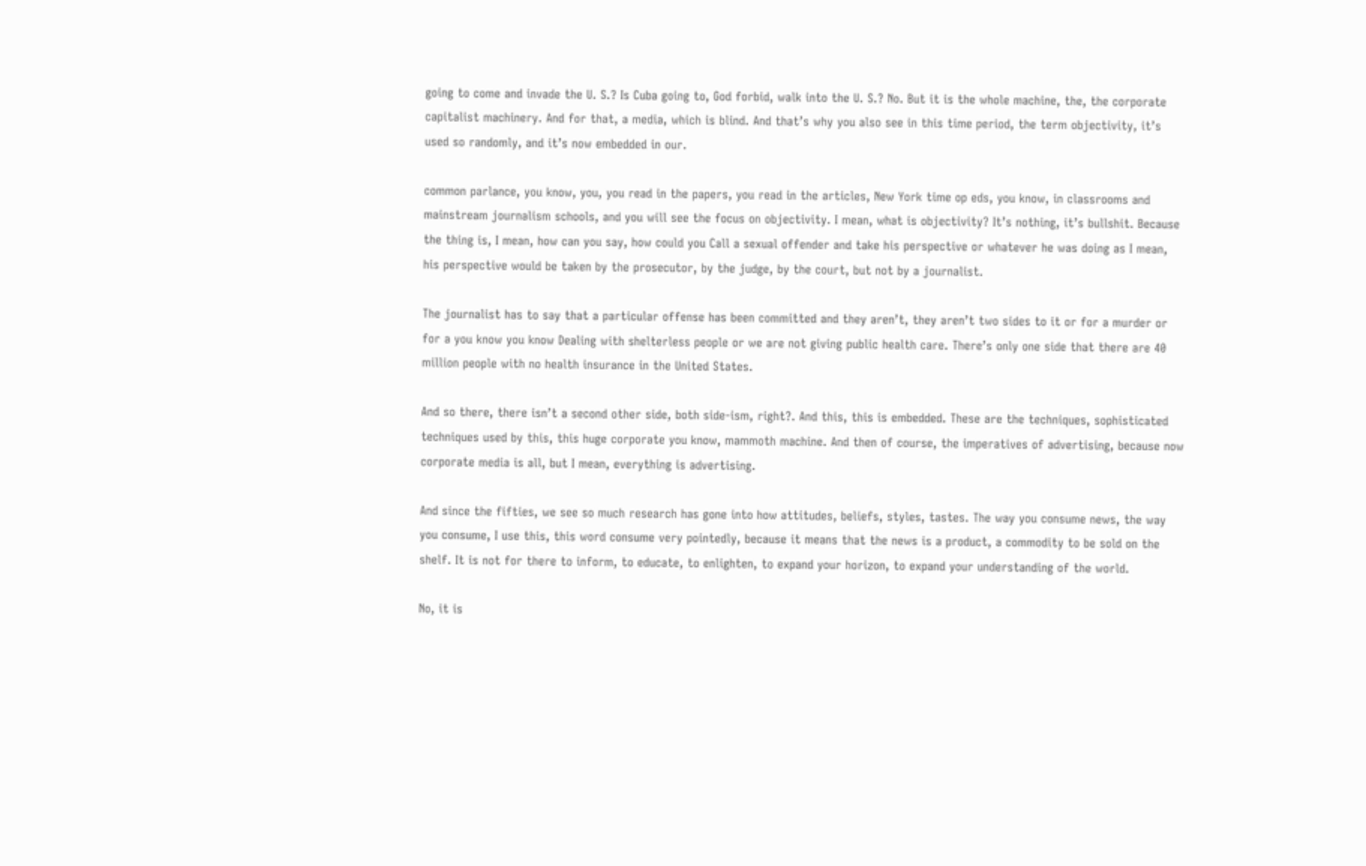going to come and invade the U. S.? Is Cuba going to, God forbid, walk into the U. S.? No. But it is the whole machine, the, the corporate capitalist machinery. And for that, a media, which is blind. And that’s why you also see in this time period, the term objectivity, it’s used so randomly, and it’s now embedded in our.

common parlance, you know, you, you read in the papers, you read in the articles, New York time op eds, you know, in classrooms and mainstream journalism schools, and you will see the focus on objectivity. I mean, what is objectivity? It’s nothing, it’s bullshit. Because the thing is, I mean, how can you say, how could you Call a sexual offender and take his perspective or whatever he was doing as I mean, his perspective would be taken by the prosecutor, by the judge, by the court, but not by a journalist.

The journalist has to say that a particular offense has been committed and they aren’t, they aren’t two sides to it or for a murder or for a you know you know Dealing with shelterless people or we are not giving public health care. There’s only one side that there are 40 million people with no health insurance in the United States.

And so there, there isn’t a second other side, both side-ism, right?. And this, this is embedded. These are the techniques, sophisticated techniques used by this, this huge corporate you know, mammoth machine. And then of course, the imperatives of advertising, because now corporate media is all, but I mean, everything is advertising.

And since the fifties, we see so much research has gone into how attitudes, beliefs, styles, tastes. The way you consume news, the way you consume, I use this, this word consume very pointedly, because it means that the news is a product, a commodity to be sold on the shelf. It is not for there to inform, to educate, to enlighten, to expand your horizon, to expand your understanding of the world.

No, it is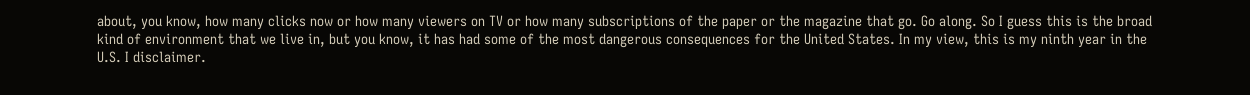about, you know, how many clicks now or how many viewers on TV or how many subscriptions of the paper or the magazine that go. Go along. So I guess this is the broad kind of environment that we live in, but you know, it has had some of the most dangerous consequences for the United States. In my view, this is my ninth year in the U.S. I disclaimer.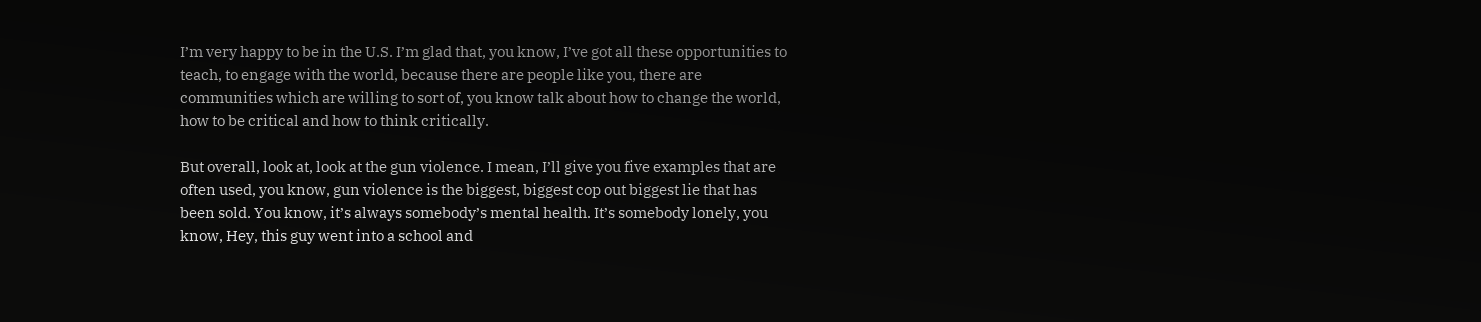I’m very happy to be in the U.S. I’m glad that, you know, I’ve got all these opportunities to teach, to engage with the world, because there are people like you, there are communities which are willing to sort of, you know talk about how to change the world, how to be critical and how to think critically.

But overall, look at, look at the gun violence. I mean, I’ll give you five examples that are often used, you know, gun violence is the biggest, biggest cop out biggest lie that has been sold. You know, it’s always somebody’s mental health. It’s somebody lonely, you know, Hey, this guy went into a school and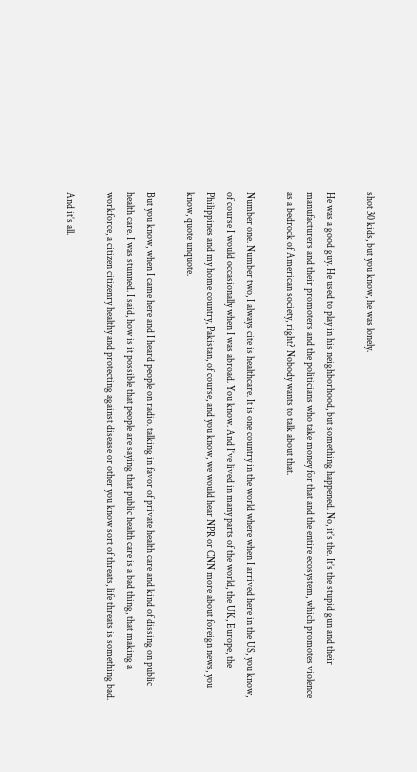shot 30 kids, but you know, he was lonely.

He was a good guy. He used to play in his neighborhood, but something happened. No, it’s the. It’s the stupid gun and their manufacturers and their promoters and the politicians who take money for that and the entire ecosystem, which promotes violence as a bedrock of American society, right? Nobody wants to talk about that.

Number one. Number two, I always cite is healthcare. It is one country in the world where when I arrived here in the US, you know, of course I would occasionally when I was abroad. You know. And I’ve lived in many parts of the world, the UK, Europe, the Philippines and my home country, Pakistan, of course, and you know, we would hear NPR or CNN more about foreign news, you know, quote unquote.

But you know, when I came here and I heard people on radio. talking in favor of private health care and kind of dissing on public health care. I was stunned. I said, how is it possible that people are saying that public health care is a bad thing, that making a workforce, a citizen citizenry healthy and protecting against disease or other you know sort of threats, life threats is something bad.

And it’s all.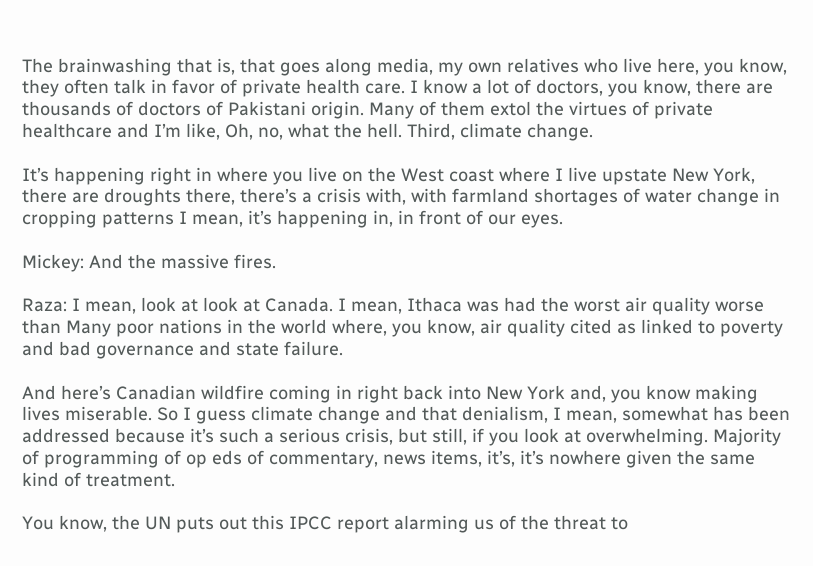The brainwashing that is, that goes along media, my own relatives who live here, you know, they often talk in favor of private health care. I know a lot of doctors, you know, there are thousands of doctors of Pakistani origin. Many of them extol the virtues of private healthcare and I’m like, Oh, no, what the hell. Third, climate change.

It’s happening right in where you live on the West coast where I live upstate New York, there are droughts there, there’s a crisis with, with farmland shortages of water change in cropping patterns I mean, it’s happening in, in front of our eyes.

Mickey: And the massive fires.

Raza: I mean, look at look at Canada. I mean, Ithaca was had the worst air quality worse than Many poor nations in the world where, you know, air quality cited as linked to poverty and bad governance and state failure.

And here’s Canadian wildfire coming in right back into New York and, you know making lives miserable. So I guess climate change and that denialism, I mean, somewhat has been addressed because it’s such a serious crisis, but still, if you look at overwhelming. Majority of programming of op eds of commentary, news items, it’s, it’s nowhere given the same kind of treatment.

You know, the UN puts out this IPCC report alarming us of the threat to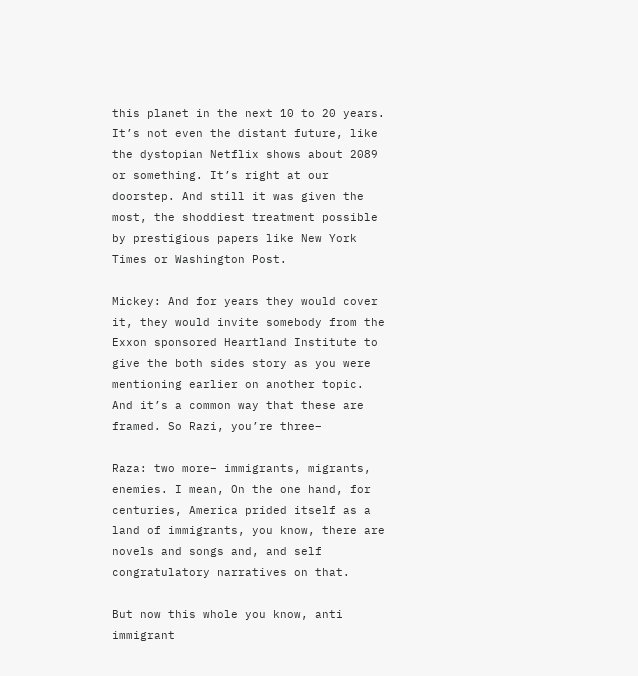this planet in the next 10 to 20 years. It’s not even the distant future, like the dystopian Netflix shows about 2089 or something. It’s right at our doorstep. And still it was given the most, the shoddiest treatment possible by prestigious papers like New York Times or Washington Post.

Mickey: And for years they would cover it, they would invite somebody from the Exxon sponsored Heartland Institute to give the both sides story as you were mentioning earlier on another topic. And it’s a common way that these are framed. So Razi, you’re three–

Raza: two more– immigrants, migrants, enemies. I mean, On the one hand, for centuries, America prided itself as a land of immigrants, you know, there are novels and songs and, and self congratulatory narratives on that.

But now this whole you know, anti immigrant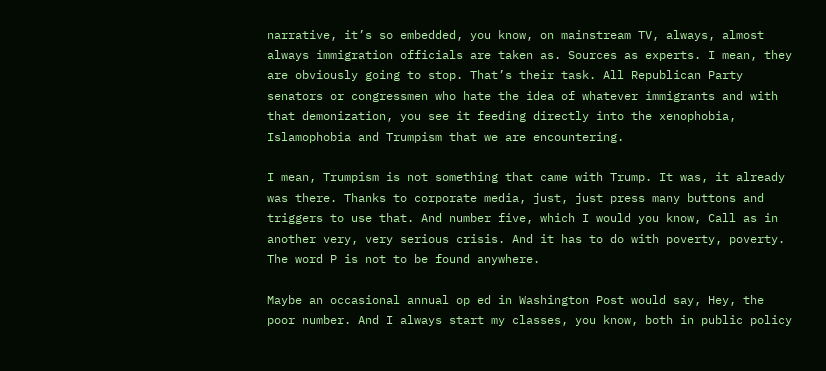narrative, it’s so embedded, you know, on mainstream TV, always, almost always immigration officials are taken as. Sources as experts. I mean, they are obviously going to stop. That’s their task. All Republican Party senators or congressmen who hate the idea of whatever immigrants and with that demonization, you see it feeding directly into the xenophobia, Islamophobia and Trumpism that we are encountering.

I mean, Trumpism is not something that came with Trump. It was, it already was there. Thanks to corporate media, just, just press many buttons and triggers to use that. And number five, which I would you know, Call as in another very, very serious crisis. And it has to do with poverty, poverty. The word P is not to be found anywhere.

Maybe an occasional annual op ed in Washington Post would say, Hey, the poor number. And I always start my classes, you know, both in public policy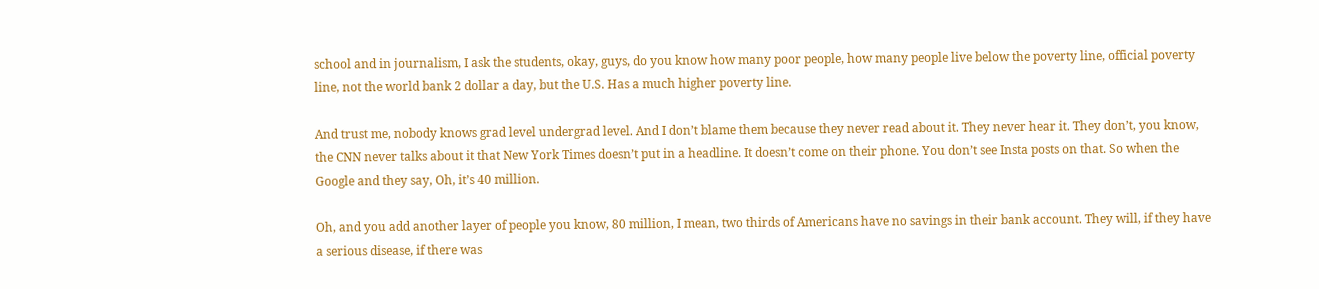school and in journalism, I ask the students, okay, guys, do you know how many poor people, how many people live below the poverty line, official poverty line, not the world bank 2 dollar a day, but the U.S. Has a much higher poverty line.

And trust me, nobody knows grad level undergrad level. And I don’t blame them because they never read about it. They never hear it. They don’t, you know, the CNN never talks about it that New York Times doesn’t put in a headline. It doesn’t come on their phone. You don’t see Insta posts on that. So when the Google and they say, Oh, it’s 40 million.

Oh, and you add another layer of people you know, 80 million, I mean, two thirds of Americans have no savings in their bank account. They will, if they have a serious disease, if there was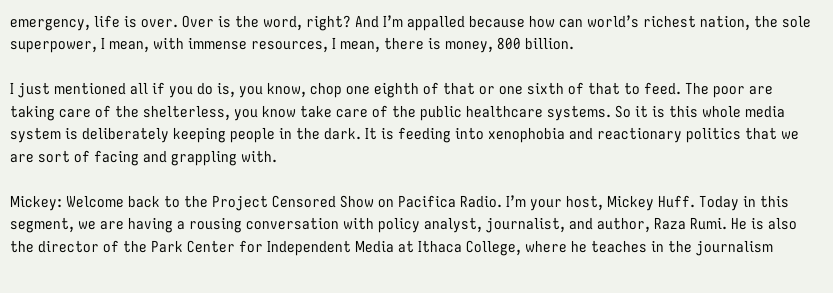emergency, life is over. Over is the word, right? And I’m appalled because how can world’s richest nation, the sole superpower, I mean, with immense resources, I mean, there is money, 800 billion.

I just mentioned all if you do is, you know, chop one eighth of that or one sixth of that to feed. The poor are taking care of the shelterless, you know take care of the public healthcare systems. So it is this whole media system is deliberately keeping people in the dark. It is feeding into xenophobia and reactionary politics that we are sort of facing and grappling with.

Mickey: Welcome back to the Project Censored Show on Pacifica Radio. I’m your host, Mickey Huff. Today in this segment, we are having a rousing conversation with policy analyst, journalist, and author, Raza Rumi. He is also the director of the Park Center for Independent Media at Ithaca College, where he teaches in the journalism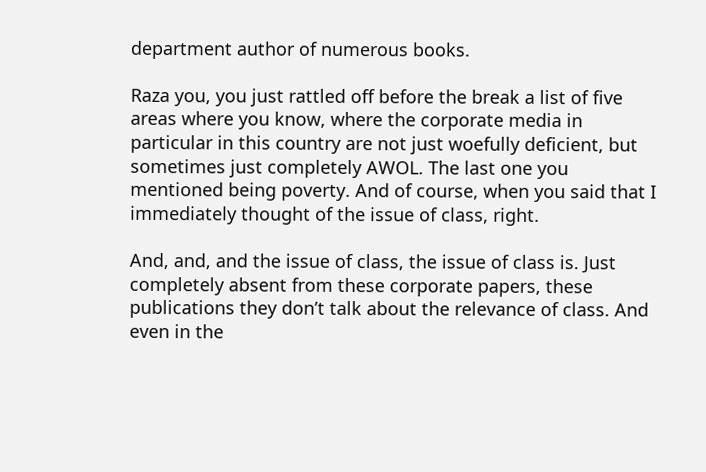department author of numerous books.

Raza you, you just rattled off before the break a list of five areas where you know, where the corporate media in particular in this country are not just woefully deficient, but sometimes just completely AWOL. The last one you mentioned being poverty. And of course, when you said that I immediately thought of the issue of class, right.

And, and, and the issue of class, the issue of class is. Just completely absent from these corporate papers, these publications they don’t talk about the relevance of class. And even in the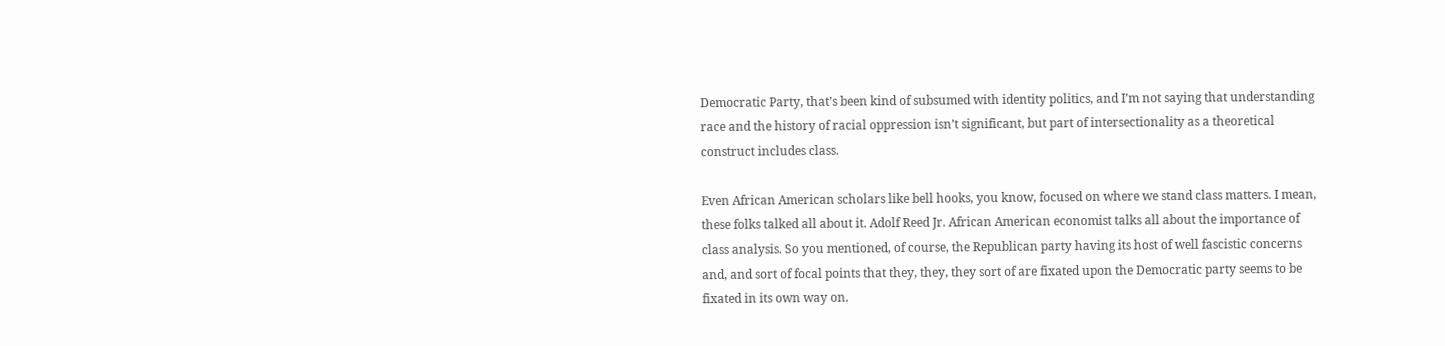Democratic Party, that’s been kind of subsumed with identity politics, and I’m not saying that understanding race and the history of racial oppression isn’t significant, but part of intersectionality as a theoretical construct includes class.

Even African American scholars like bell hooks, you know, focused on where we stand class matters. I mean, these folks talked all about it. Adolf Reed Jr. African American economist talks all about the importance of class analysis. So you mentioned, of course, the Republican party having its host of well fascistic concerns and, and sort of focal points that they, they, they sort of are fixated upon the Democratic party seems to be fixated in its own way on.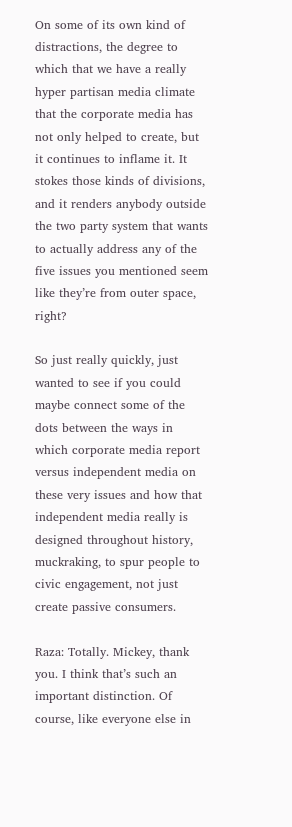On some of its own kind of distractions, the degree to which that we have a really hyper partisan media climate that the corporate media has not only helped to create, but it continues to inflame it. It stokes those kinds of divisions, and it renders anybody outside the two party system that wants to actually address any of the five issues you mentioned seem like they’re from outer space, right?

So just really quickly, just wanted to see if you could maybe connect some of the dots between the ways in which corporate media report versus independent media on these very issues and how that independent media really is designed throughout history, muckraking, to spur people to civic engagement, not just create passive consumers.

Raza: Totally. Mickey, thank you. I think that’s such an important distinction. Of course, like everyone else in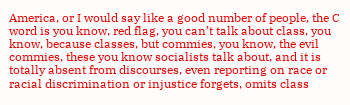America, or I would say like a good number of people, the C word is you know, red flag, you can’t talk about class, you know, because classes, but commies, you know, the evil commies, these you know socialists talk about, and it is totally absent from discourses, even reporting on race or racial discrimination or injustice forgets, omits class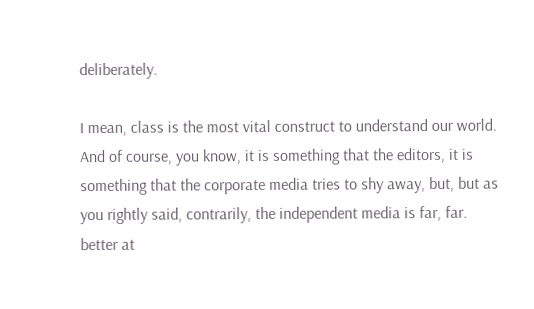deliberately.

I mean, class is the most vital construct to understand our world. And of course, you know, it is something that the editors, it is something that the corporate media tries to shy away, but, but as you rightly said, contrarily, the independent media is far, far. better at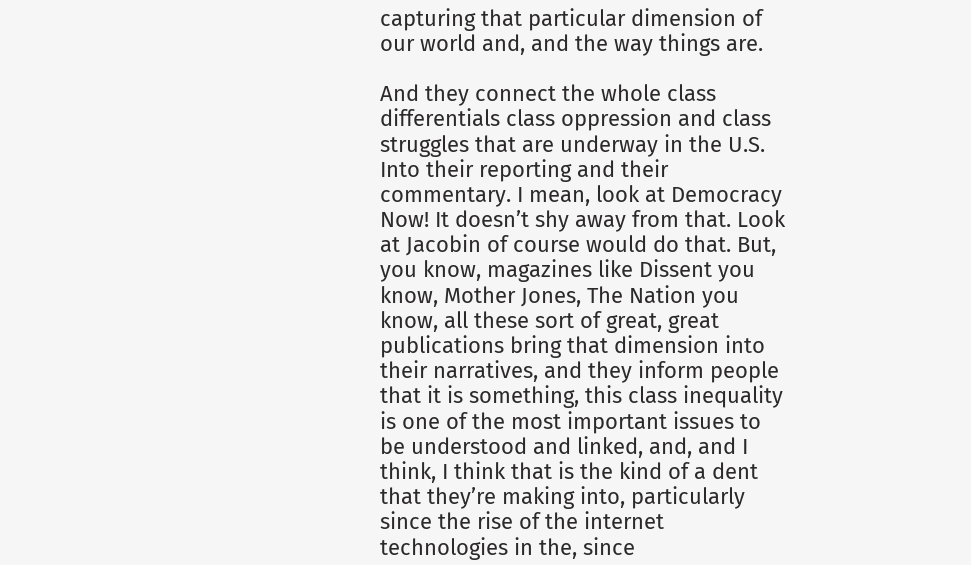capturing that particular dimension of our world and, and the way things are.

And they connect the whole class differentials class oppression and class struggles that are underway in the U.S. Into their reporting and their commentary. I mean, look at Democracy Now! It doesn’t shy away from that. Look at Jacobin of course would do that. But, you know, magazines like Dissent you know, Mother Jones, The Nation you know, all these sort of great, great publications bring that dimension into their narratives, and they inform people that it is something, this class inequality is one of the most important issues to be understood and linked, and, and I think, I think that is the kind of a dent that they’re making into, particularly since the rise of the internet technologies in the, since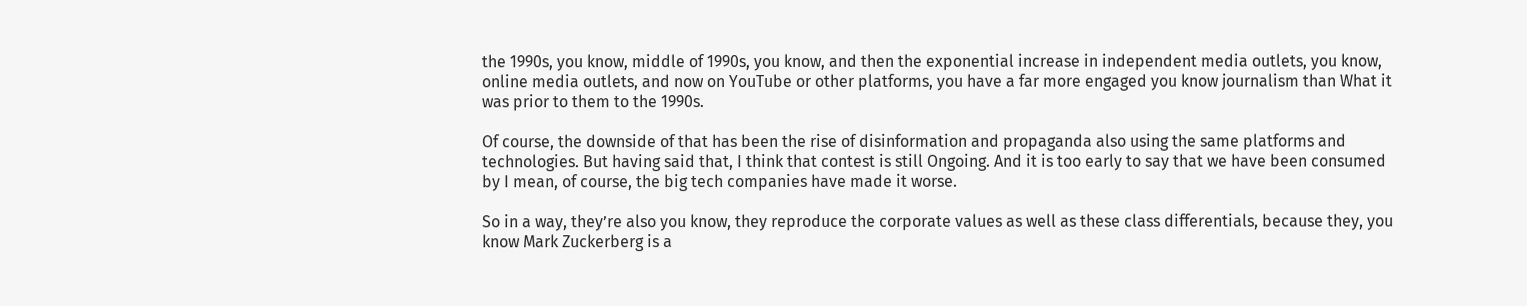the 1990s, you know, middle of 1990s, you know, and then the exponential increase in independent media outlets, you know, online media outlets, and now on YouTube or other platforms, you have a far more engaged you know journalism than What it was prior to them to the 1990s.

Of course, the downside of that has been the rise of disinformation and propaganda also using the same platforms and technologies. But having said that, I think that contest is still Ongoing. And it is too early to say that we have been consumed by I mean, of course, the big tech companies have made it worse.

So in a way, they’re also you know, they reproduce the corporate values as well as these class differentials, because they, you know Mark Zuckerberg is a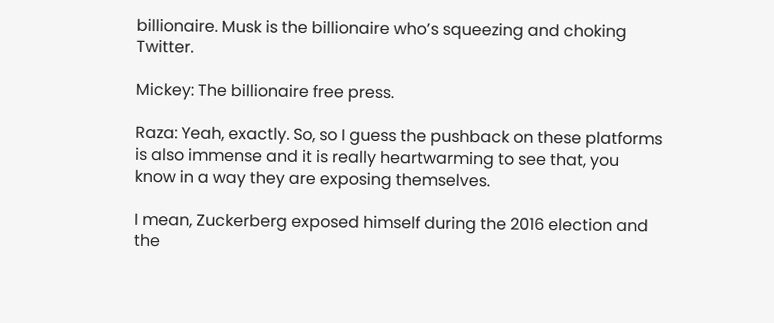billionaire. Musk is the billionaire who’s squeezing and choking Twitter.

Mickey: The billionaire free press.

Raza: Yeah, exactly. So, so I guess the pushback on these platforms is also immense and it is really heartwarming to see that, you know in a way they are exposing themselves.

I mean, Zuckerberg exposed himself during the 2016 election and the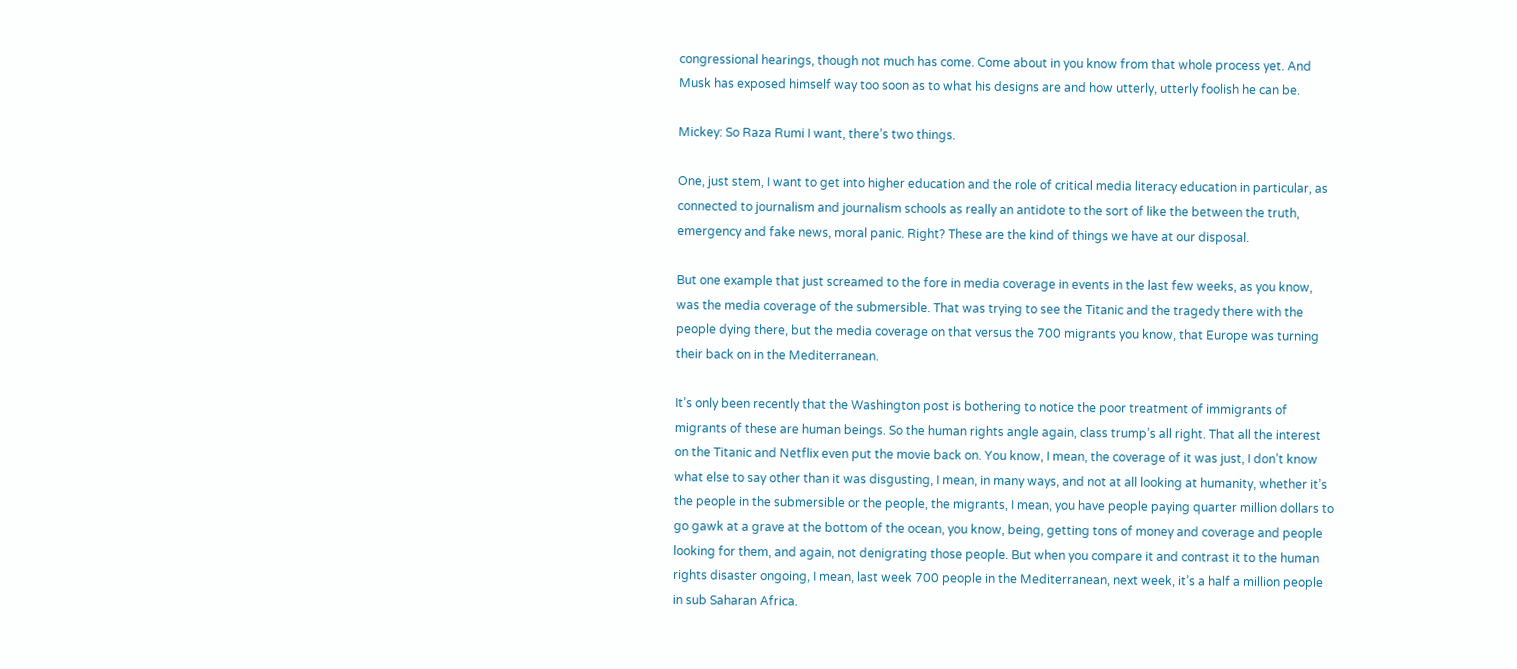congressional hearings, though not much has come. Come about in you know from that whole process yet. And Musk has exposed himself way too soon as to what his designs are and how utterly, utterly foolish he can be.

Mickey: So Raza Rumi I want, there’s two things.

One, just stem, I want to get into higher education and the role of critical media literacy education in particular, as connected to journalism and journalism schools as really an antidote to the sort of like the between the truth, emergency and fake news, moral panic. Right? These are the kind of things we have at our disposal.

But one example that just screamed to the fore in media coverage in events in the last few weeks, as you know, was the media coverage of the submersible. That was trying to see the Titanic and the tragedy there with the people dying there, but the media coverage on that versus the 700 migrants you know, that Europe was turning their back on in the Mediterranean.

It’s only been recently that the Washington post is bothering to notice the poor treatment of immigrants of migrants of these are human beings. So the human rights angle again, class trump’s all right. That all the interest on the Titanic and Netflix even put the movie back on. You know, I mean, the coverage of it was just, I don’t know what else to say other than it was disgusting, I mean, in many ways, and not at all looking at humanity, whether it’s the people in the submersible or the people, the migrants, I mean, you have people paying quarter million dollars to go gawk at a grave at the bottom of the ocean, you know, being, getting tons of money and coverage and people looking for them, and again, not denigrating those people. But when you compare it and contrast it to the human rights disaster ongoing, I mean, last week 700 people in the Mediterranean, next week, it’s a half a million people in sub Saharan Africa.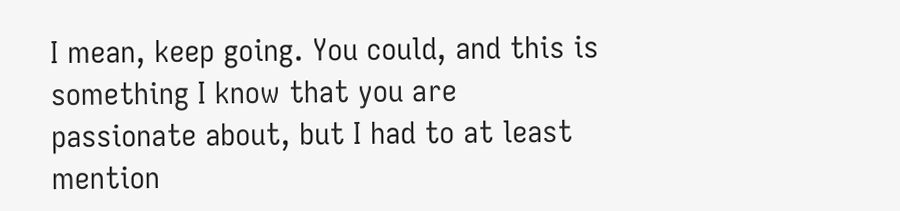I mean, keep going. You could, and this is something I know that you are passionate about, but I had to at least mention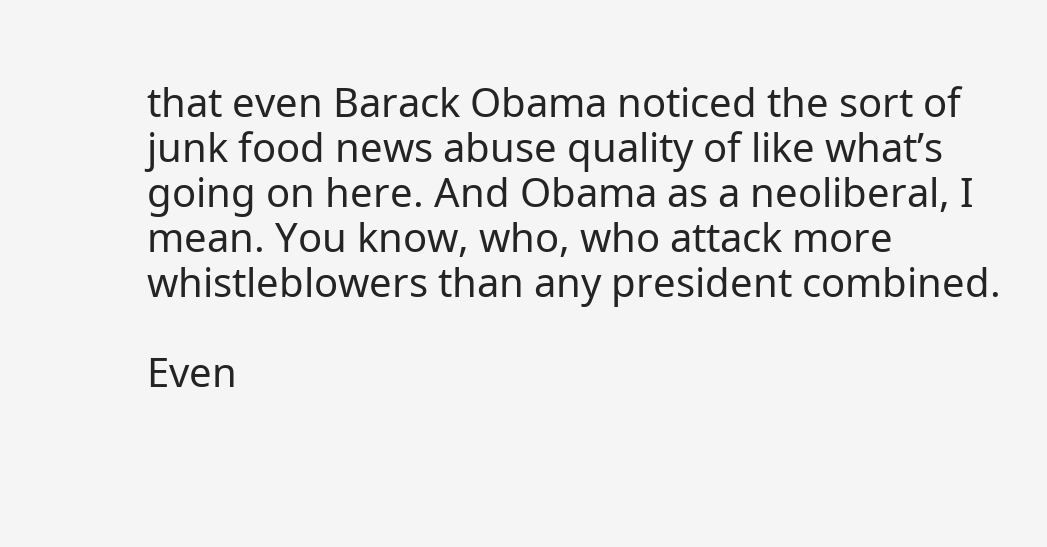that even Barack Obama noticed the sort of junk food news abuse quality of like what’s going on here. And Obama as a neoliberal, I mean. You know, who, who attack more whistleblowers than any president combined.

Even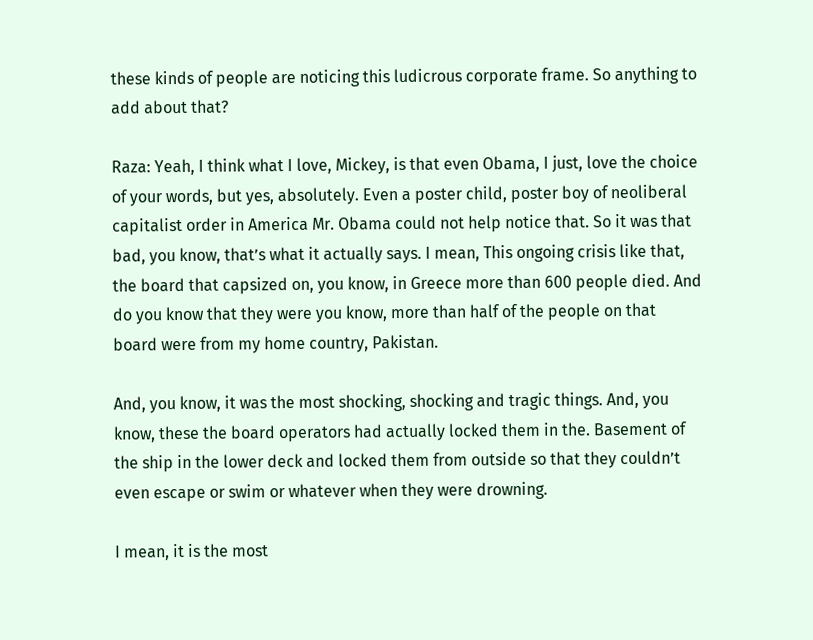these kinds of people are noticing this ludicrous corporate frame. So anything to add about that?

Raza: Yeah, I think what I love, Mickey, is that even Obama, I just, love the choice of your words, but yes, absolutely. Even a poster child, poster boy of neoliberal capitalist order in America Mr. Obama could not help notice that. So it was that bad, you know, that’s what it actually says. I mean, This ongoing crisis like that, the board that capsized on, you know, in Greece more than 600 people died. And do you know that they were you know, more than half of the people on that board were from my home country, Pakistan.

And, you know, it was the most shocking, shocking and tragic things. And, you know, these the board operators had actually locked them in the. Basement of the ship in the lower deck and locked them from outside so that they couldn’t even escape or swim or whatever when they were drowning.

I mean, it is the most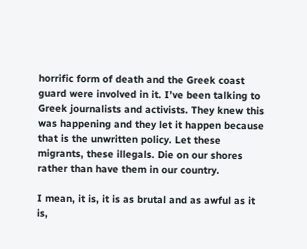horrific form of death and the Greek coast guard were involved in it. I’ve been talking to Greek journalists and activists. They knew this was happening and they let it happen because that is the unwritten policy. Let these migrants, these illegals. Die on our shores rather than have them in our country.

I mean, it is, it is as brutal and as awful as it is,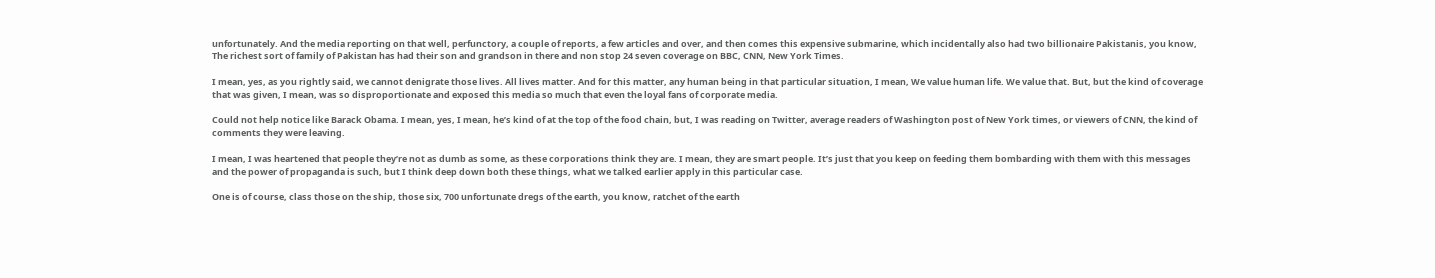unfortunately. And the media reporting on that well, perfunctory, a couple of reports, a few articles and over, and then comes this expensive submarine, which incidentally also had two billionaire Pakistanis, you know, The richest sort of family of Pakistan has had their son and grandson in there and non stop 24 seven coverage on BBC, CNN, New York Times.

I mean, yes, as you rightly said, we cannot denigrate those lives. All lives matter. And for this matter, any human being in that particular situation, I mean, We value human life. We value that. But, but the kind of coverage that was given, I mean, was so disproportionate and exposed this media so much that even the loyal fans of corporate media.

Could not help notice like Barack Obama. I mean, yes, I mean, he’s kind of at the top of the food chain, but, I was reading on Twitter, average readers of Washington post of New York times, or viewers of CNN, the kind of comments they were leaving.

I mean, I was heartened that people they’re not as dumb as some, as these corporations think they are. I mean, they are smart people. It’s just that you keep on feeding them bombarding with them with this messages and the power of propaganda is such, but I think deep down both these things, what we talked earlier apply in this particular case.

One is of course, class those on the ship, those six, 700 unfortunate dregs of the earth, you know, ratchet of the earth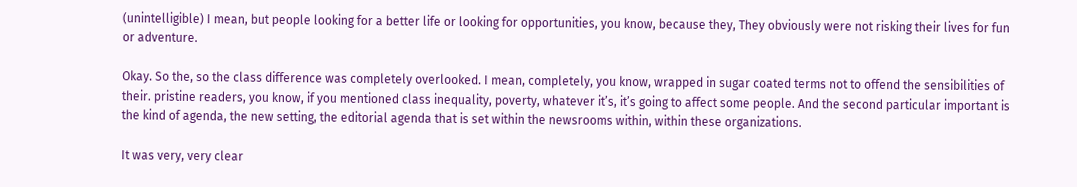(unintelligible) I mean, but people looking for a better life or looking for opportunities, you know, because they, They obviously were not risking their lives for fun or adventure.

Okay. So the, so the class difference was completely overlooked. I mean, completely, you know, wrapped in sugar coated terms not to offend the sensibilities of their. pristine readers, you know, if you mentioned class inequality, poverty, whatever it’s, it’s going to affect some people. And the second particular important is the kind of agenda, the new setting, the editorial agenda that is set within the newsrooms within, within these organizations.

It was very, very clear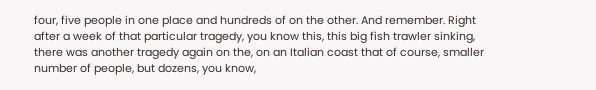four, five people in one place and hundreds of on the other. And remember. Right after a week of that particular tragedy, you know this, this big fish trawler sinking, there was another tragedy again on the, on an Italian coast that of course, smaller number of people, but dozens, you know,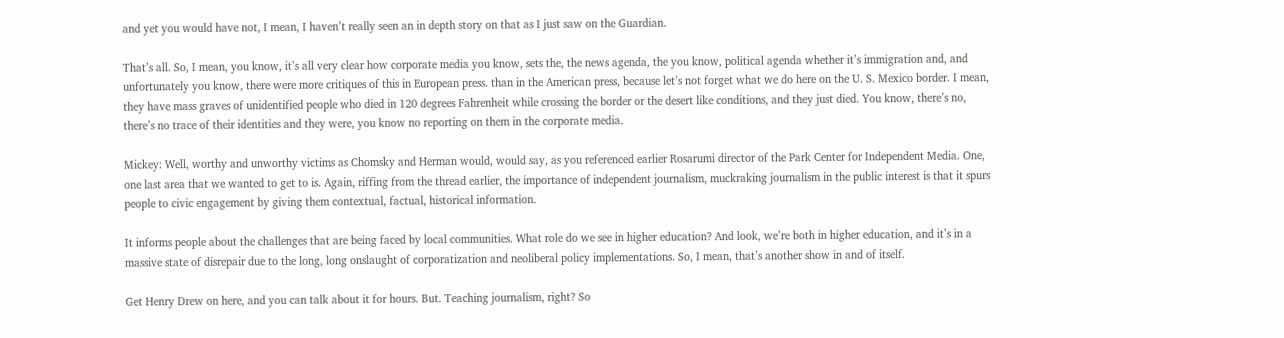and yet you would have not, I mean, I haven’t really seen an in depth story on that as I just saw on the Guardian.

That’s all. So, I mean, you know, it’s all very clear how corporate media you know, sets the, the news agenda, the you know, political agenda whether it’s immigration and, and unfortunately you know, there were more critiques of this in European press. than in the American press, because let’s not forget what we do here on the U. S. Mexico border. I mean, they have mass graves of unidentified people who died in 120 degrees Fahrenheit while crossing the border or the desert like conditions, and they just died. You know, there’s no, there’s no trace of their identities and they were, you know no reporting on them in the corporate media.

Mickey: Well, worthy and unworthy victims as Chomsky and Herman would, would say, as you referenced earlier Rosarumi director of the Park Center for Independent Media. One, one last area that we wanted to get to is. Again, riffing from the thread earlier, the importance of independent journalism, muckraking journalism in the public interest is that it spurs people to civic engagement by giving them contextual, factual, historical information.

It informs people about the challenges that are being faced by local communities. What role do we see in higher education? And look, we’re both in higher education, and it’s in a massive state of disrepair due to the long, long onslaught of corporatization and neoliberal policy implementations. So, I mean, that’s another show in and of itself.

Get Henry Drew on here, and you can talk about it for hours. But. Teaching journalism, right? So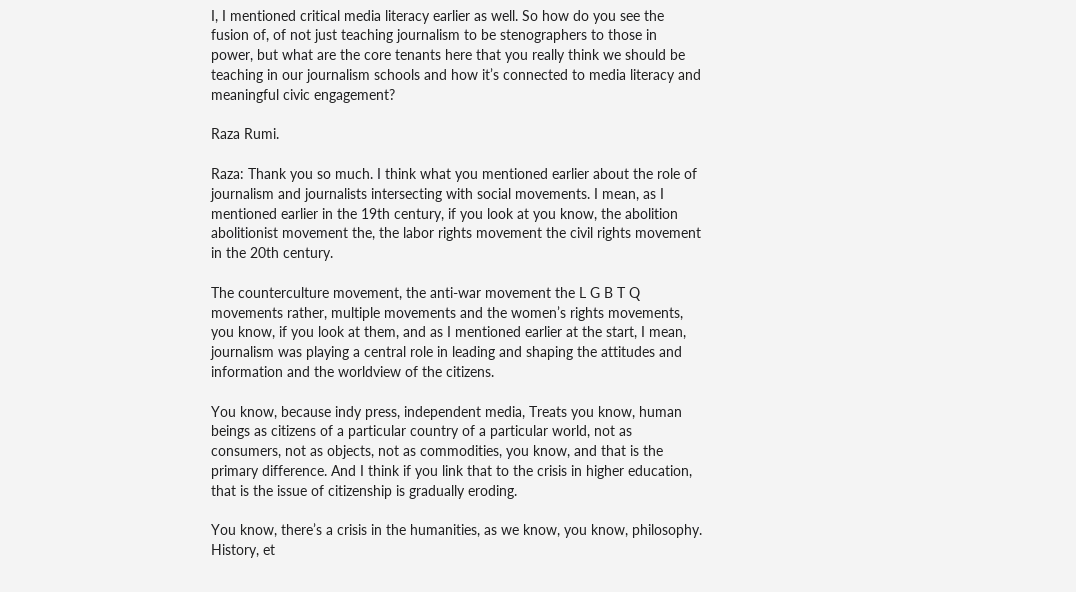I, I mentioned critical media literacy earlier as well. So how do you see the fusion of, of not just teaching journalism to be stenographers to those in power, but what are the core tenants here that you really think we should be teaching in our journalism schools and how it’s connected to media literacy and meaningful civic engagement?

Raza Rumi.

Raza: Thank you so much. I think what you mentioned earlier about the role of journalism and journalists intersecting with social movements. I mean, as I mentioned earlier in the 19th century, if you look at you know, the abolition abolitionist movement the, the labor rights movement the civil rights movement in the 20th century.

The counterculture movement, the anti-war movement the L G B T Q movements rather, multiple movements and the women’s rights movements, you know, if you look at them, and as I mentioned earlier at the start, I mean, journalism was playing a central role in leading and shaping the attitudes and information and the worldview of the citizens.

You know, because indy press, independent media, Treats you know, human beings as citizens of a particular country of a particular world, not as consumers, not as objects, not as commodities, you know, and that is the primary difference. And I think if you link that to the crisis in higher education, that is the issue of citizenship is gradually eroding.

You know, there’s a crisis in the humanities, as we know, you know, philosophy. History, et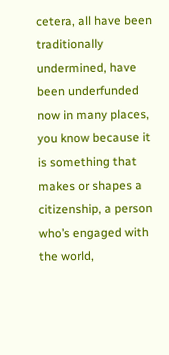cetera, all have been traditionally undermined, have been underfunded now in many places, you know because it is something that makes or shapes a citizenship, a person who’s engaged with the world,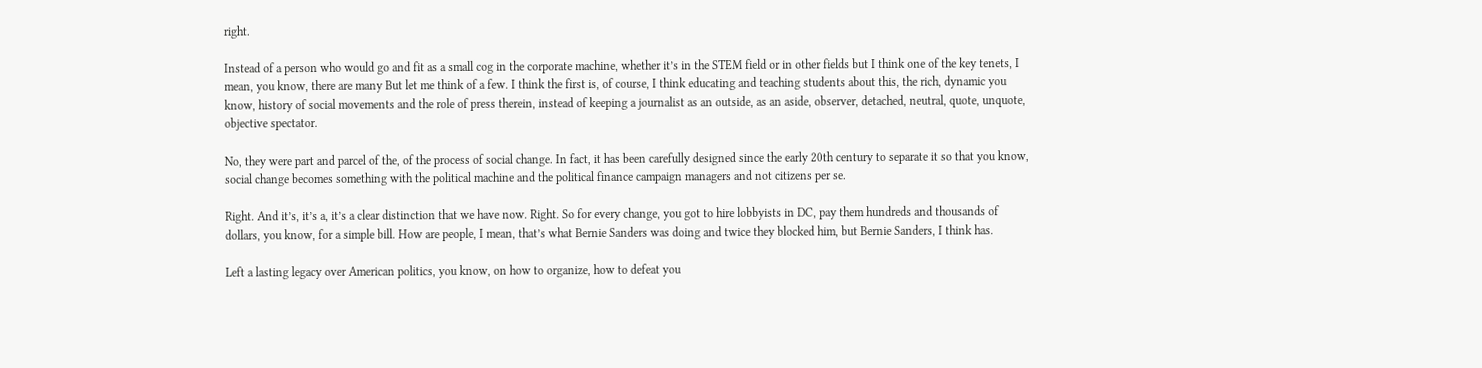right.

Instead of a person who would go and fit as a small cog in the corporate machine, whether it’s in the STEM field or in other fields but I think one of the key tenets, I mean, you know, there are many But let me think of a few. I think the first is, of course, I think educating and teaching students about this, the rich, dynamic you know, history of social movements and the role of press therein, instead of keeping a journalist as an outside, as an aside, observer, detached, neutral, quote, unquote, objective spectator.

No, they were part and parcel of the, of the process of social change. In fact, it has been carefully designed since the early 20th century to separate it so that you know, social change becomes something with the political machine and the political finance campaign managers and not citizens per se.

Right. And it’s, it’s a, it’s a clear distinction that we have now. Right. So for every change, you got to hire lobbyists in DC, pay them hundreds and thousands of dollars, you know, for a simple bill. How are people, I mean, that’s what Bernie Sanders was doing and twice they blocked him, but Bernie Sanders, I think has.

Left a lasting legacy over American politics, you know, on how to organize, how to defeat you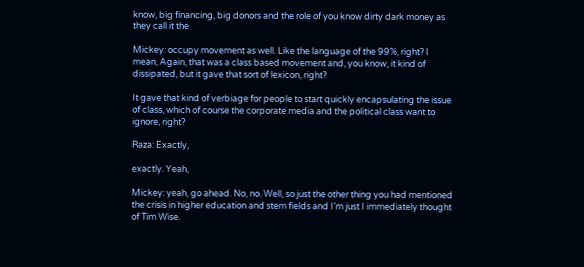know, big financing, big donors and the role of you know dirty dark money as they call it the

Mickey: occupy movement as well. Like the language of the 99%, right? I mean, Again, that was a class based movement and, you know, it kind of dissipated, but it gave that sort of lexicon, right?

It gave that kind of verbiage for people to start quickly encapsulating the issue of class, which of course the corporate media and the political class want to ignore, right?

Raza: Exactly,

exactly. Yeah,

Mickey: yeah, go ahead. No, no. Well, so just the other thing you had mentioned the crisis in higher education and stem fields and I’m just I immediately thought of Tim Wise.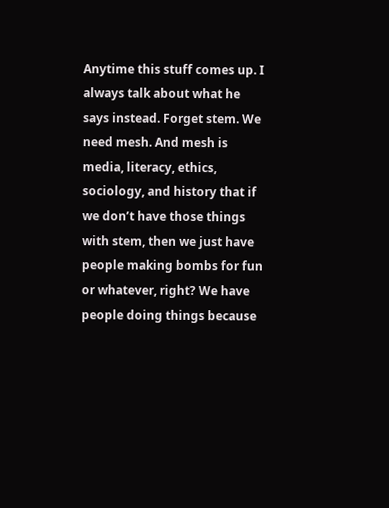Anytime this stuff comes up. I always talk about what he says instead. Forget stem. We need mesh. And mesh is media, literacy, ethics, sociology, and history that if we don’t have those things with stem, then we just have people making bombs for fun or whatever, right? We have people doing things because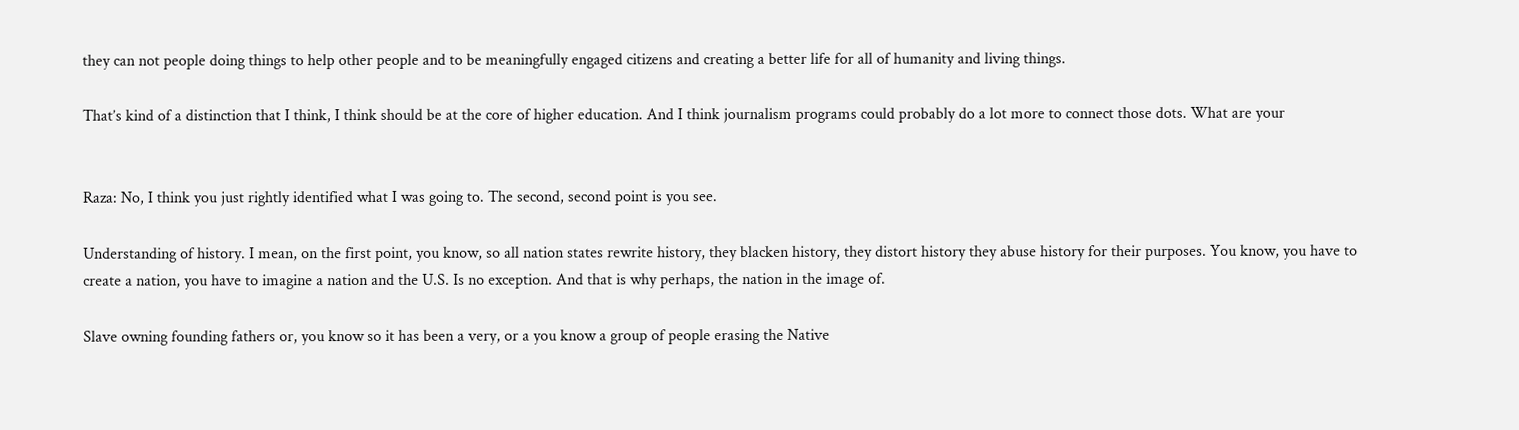they can not people doing things to help other people and to be meaningfully engaged citizens and creating a better life for all of humanity and living things.

That’s kind of a distinction that I think, I think should be at the core of higher education. And I think journalism programs could probably do a lot more to connect those dots. What are your


Raza: No, I think you just rightly identified what I was going to. The second, second point is you see.

Understanding of history. I mean, on the first point, you know, so all nation states rewrite history, they blacken history, they distort history they abuse history for their purposes. You know, you have to create a nation, you have to imagine a nation and the U.S. Is no exception. And that is why perhaps, the nation in the image of.

Slave owning founding fathers or, you know so it has been a very, or a you know a group of people erasing the Native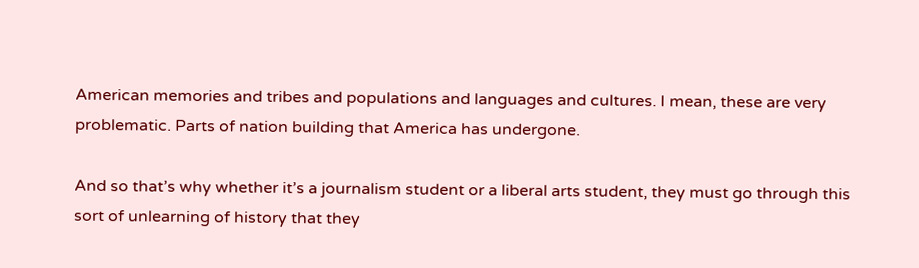American memories and tribes and populations and languages and cultures. I mean, these are very problematic. Parts of nation building that America has undergone.

And so that’s why whether it’s a journalism student or a liberal arts student, they must go through this sort of unlearning of history that they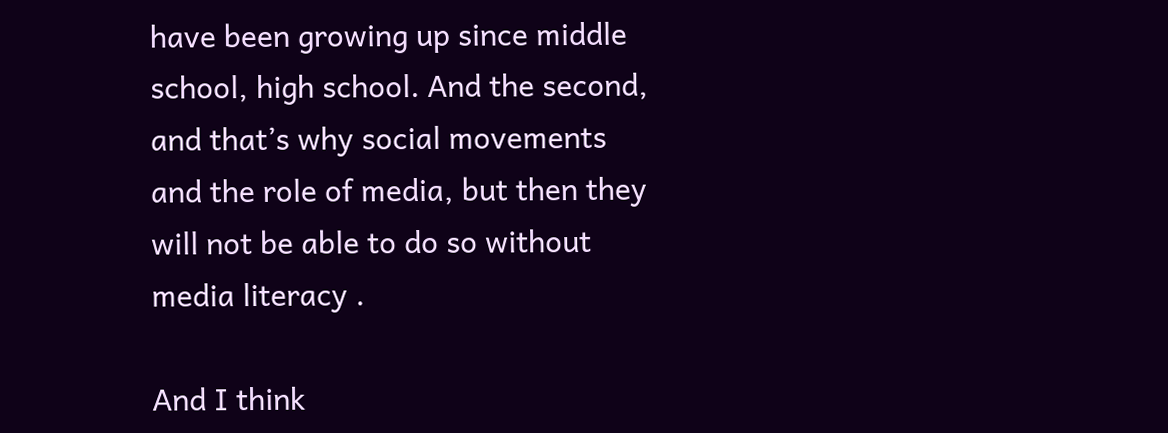have been growing up since middle school, high school. And the second, and that’s why social movements and the role of media, but then they will not be able to do so without media literacy .

And I think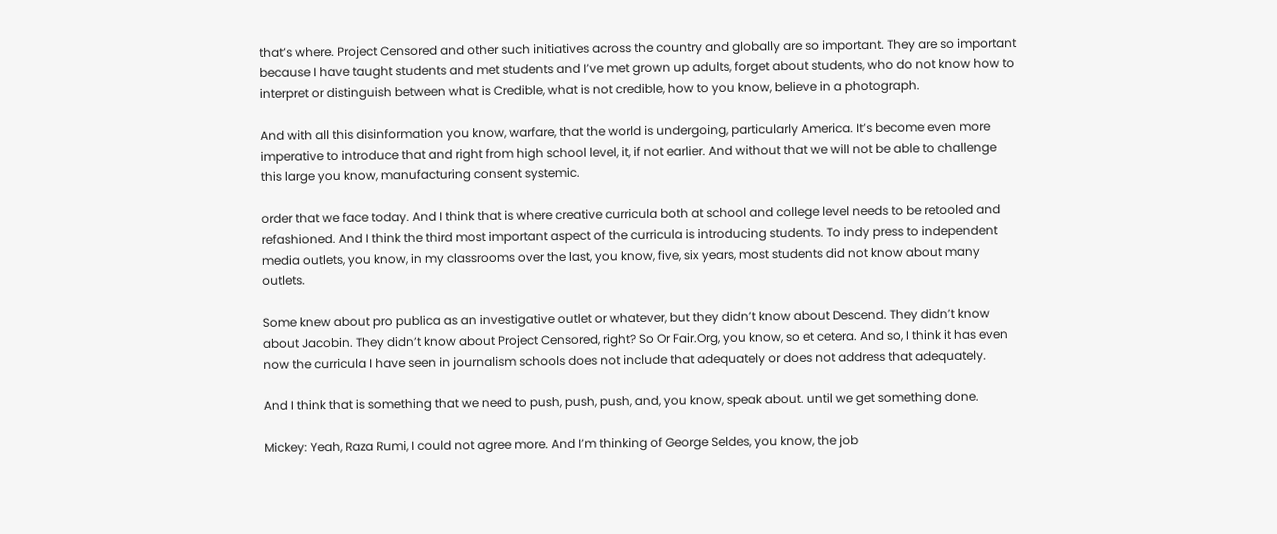that’s where. Project Censored and other such initiatives across the country and globally are so important. They are so important because I have taught students and met students and I’ve met grown up adults, forget about students, who do not know how to interpret or distinguish between what is Credible, what is not credible, how to you know, believe in a photograph.

And with all this disinformation you know, warfare, that the world is undergoing, particularly America. It’s become even more imperative to introduce that and right from high school level, it, if not earlier. And without that we will not be able to challenge this large you know, manufacturing consent systemic.

order that we face today. And I think that is where creative curricula both at school and college level needs to be retooled and refashioned. And I think the third most important aspect of the curricula is introducing students. To indy press to independent media outlets, you know, in my classrooms over the last, you know, five, six years, most students did not know about many outlets.

Some knew about pro publica as an investigative outlet or whatever, but they didn’t know about Descend. They didn’t know about Jacobin. They didn’t know about Project Censored, right? So Or Fair.Org, you know, so et cetera. And so, I think it has even now the curricula I have seen in journalism schools does not include that adequately or does not address that adequately.

And I think that is something that we need to push, push, push, and, you know, speak about. until we get something done.

Mickey: Yeah, Raza Rumi, I could not agree more. And I’m thinking of George Seldes, you know, the job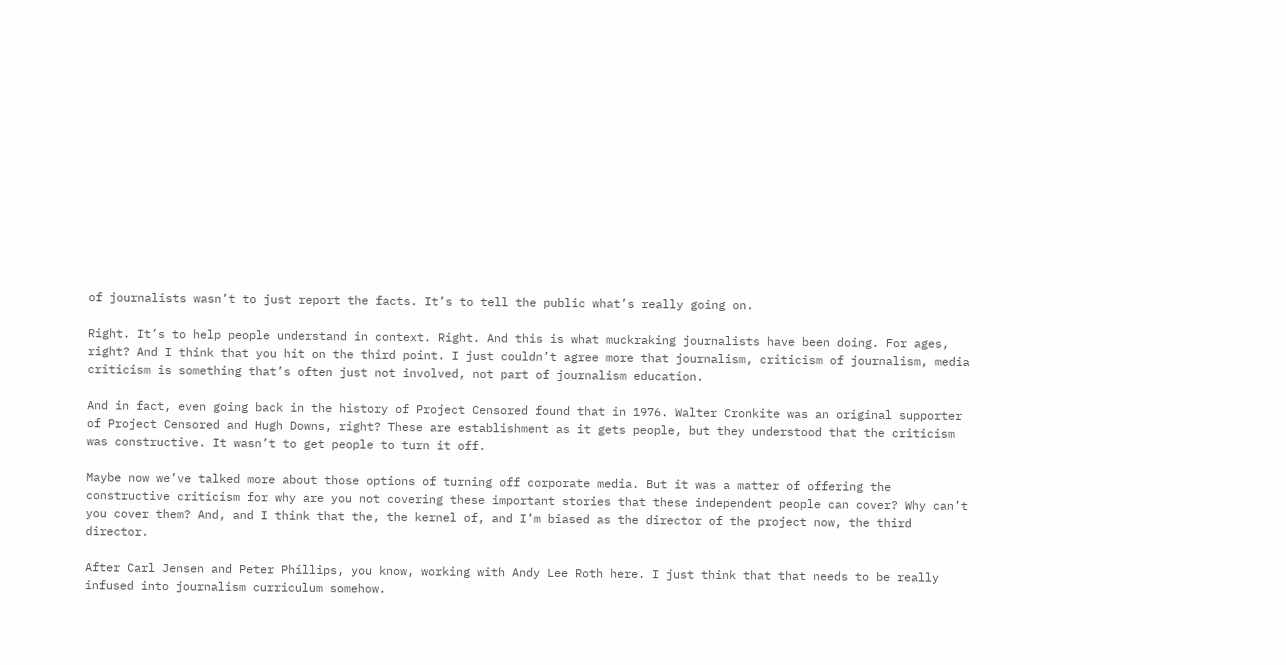of journalists wasn’t to just report the facts. It’s to tell the public what’s really going on.

Right. It’s to help people understand in context. Right. And this is what muckraking journalists have been doing. For ages, right? And I think that you hit on the third point. I just couldn’t agree more that journalism, criticism of journalism, media criticism is something that’s often just not involved, not part of journalism education.

And in fact, even going back in the history of Project Censored found that in 1976. Walter Cronkite was an original supporter of Project Censored and Hugh Downs, right? These are establishment as it gets people, but they understood that the criticism was constructive. It wasn’t to get people to turn it off.

Maybe now we’ve talked more about those options of turning off corporate media. But it was a matter of offering the constructive criticism for why are you not covering these important stories that these independent people can cover? Why can’t you cover them? And, and I think that the, the kernel of, and I’m biased as the director of the project now, the third director.

After Carl Jensen and Peter Phillips, you know, working with Andy Lee Roth here. I just think that that needs to be really infused into journalism curriculum somehow.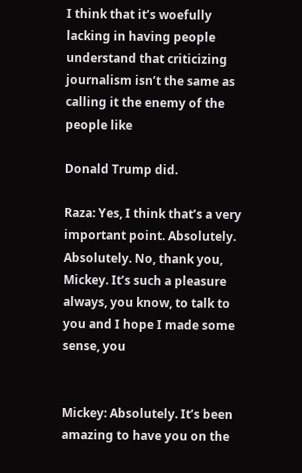I think that it’s woefully lacking in having people understand that criticizing journalism isn’t the same as calling it the enemy of the people like

Donald Trump did.

Raza: Yes, I think that’s a very important point. Absolutely. Absolutely. No, thank you, Mickey. It’s such a pleasure always, you know, to talk to you and I hope I made some sense, you


Mickey: Absolutely. It’s been amazing to have you on the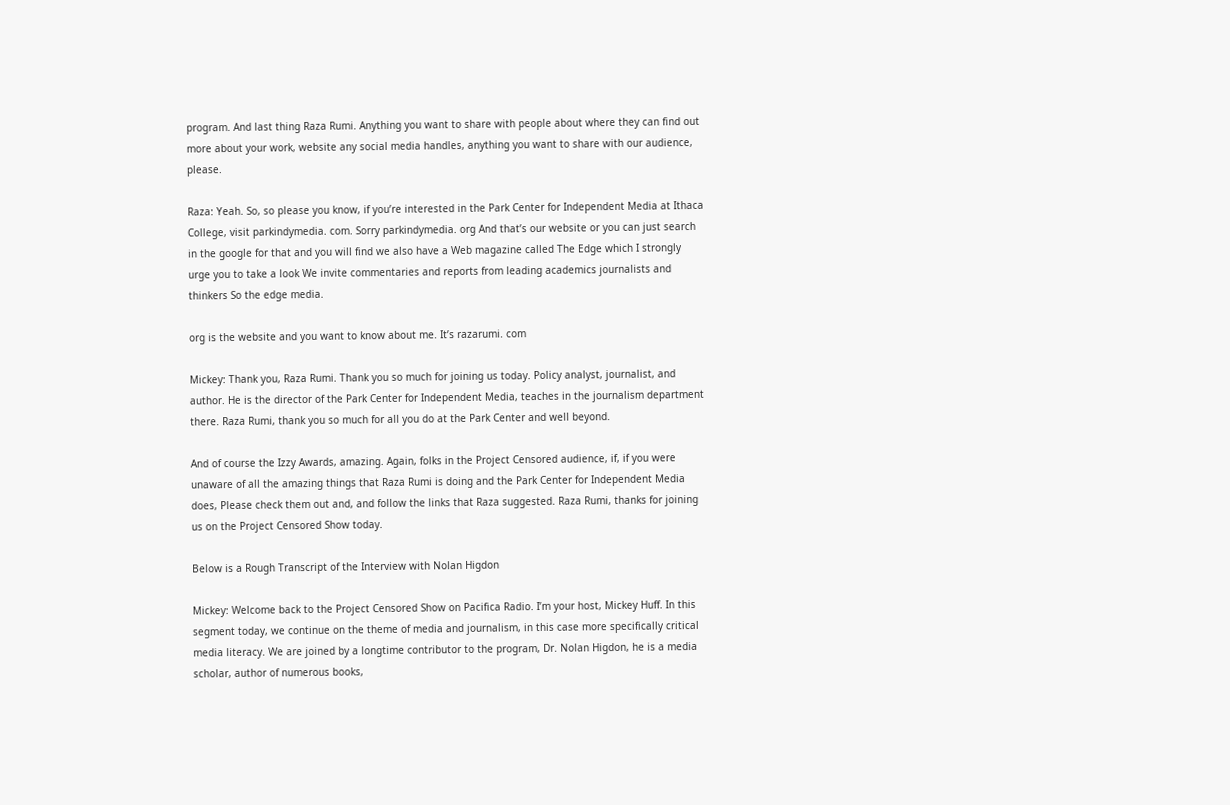program. And last thing Raza Rumi. Anything you want to share with people about where they can find out more about your work, website any social media handles, anything you want to share with our audience, please.

Raza: Yeah. So, so please you know, if you’re interested in the Park Center for Independent Media at Ithaca College, visit parkindymedia. com. Sorry parkindymedia. org And that’s our website or you can just search in the google for that and you will find we also have a Web magazine called The Edge which I strongly urge you to take a look We invite commentaries and reports from leading academics journalists and thinkers So the edge media.

org is the website and you want to know about me. It’s razarumi. com

Mickey: Thank you, Raza Rumi. Thank you so much for joining us today. Policy analyst, journalist, and author. He is the director of the Park Center for Independent Media, teaches in the journalism department there. Raza Rumi, thank you so much for all you do at the Park Center and well beyond.

And of course the Izzy Awards, amazing. Again, folks in the Project Censored audience, if, if you were unaware of all the amazing things that Raza Rumi is doing and the Park Center for Independent Media does, Please check them out and, and follow the links that Raza suggested. Raza Rumi, thanks for joining us on the Project Censored Show today.

Below is a Rough Transcript of the Interview with Nolan Higdon

Mickey: Welcome back to the Project Censored Show on Pacifica Radio. I’m your host, Mickey Huff. In this segment today, we continue on the theme of media and journalism, in this case more specifically critical media literacy. We are joined by a longtime contributor to the program, Dr. Nolan Higdon, he is a media scholar, author of numerous books,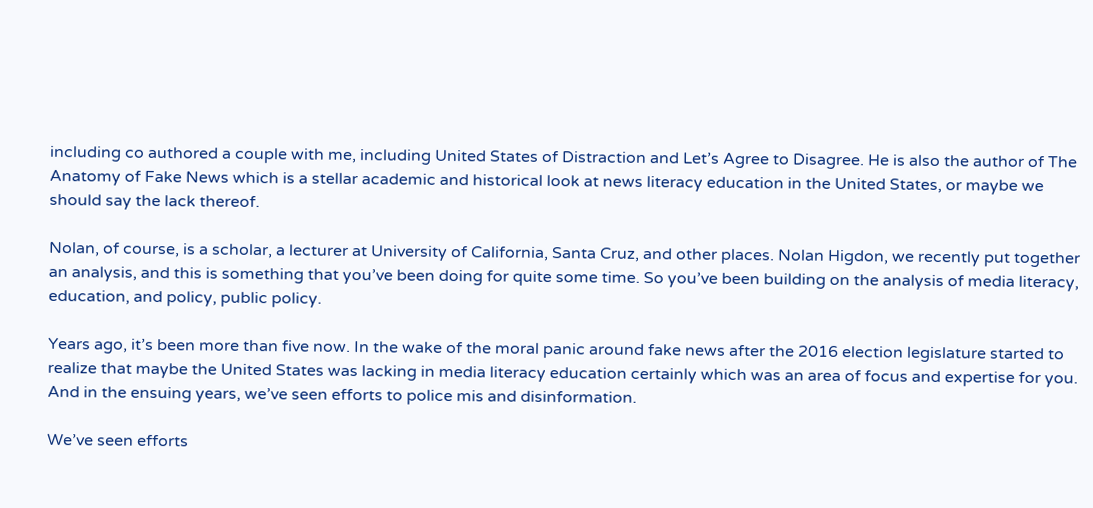including co authored a couple with me, including United States of Distraction and Let’s Agree to Disagree. He is also the author of The Anatomy of Fake News which is a stellar academic and historical look at news literacy education in the United States, or maybe we should say the lack thereof.

Nolan, of course, is a scholar, a lecturer at University of California, Santa Cruz, and other places. Nolan Higdon, we recently put together an analysis, and this is something that you’ve been doing for quite some time. So you’ve been building on the analysis of media literacy, education, and policy, public policy.

Years ago, it’s been more than five now. In the wake of the moral panic around fake news after the 2016 election legislature started to realize that maybe the United States was lacking in media literacy education certainly which was an area of focus and expertise for you. And in the ensuing years, we’ve seen efforts to police mis and disinformation.

We’ve seen efforts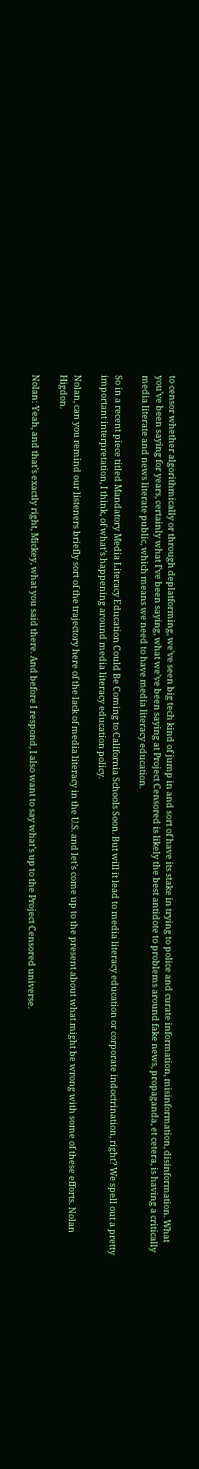to censor whether algorithmically or through deplatforming, we’ve seen big tech kind of jump in and sort of have its stake in trying to police and curate information, misinformation, disinformation. What you’ve been saying for years, certainly what I’ve been saying, what we’ve been saying at Project Censored is likely the best antidote to problems around fake news, propaganda, et cetera, is having a critically media literate and news literate public, which means we need to have media literacy education.

So in a recent piece titled Mandatory Media Literacy Education Could Be Coming to California Schools Soon. But will it lead to media literacy education or corporate indoctrination, right? We spell out a pretty important interpretation, I think, of what’s happening around media literacy education policy.

Nolan, can you remind our listeners briefly sort of the trajectory here of the lack of media literacy in the U.S. and let’s come up to the present about what might be wrong with some of these efforts. Nolan Higdon.

Nolan: Yeah, and that’s exactly right, Mickey, what you said there. And before I respond, I also want to say what’s up to the Project Censored universe.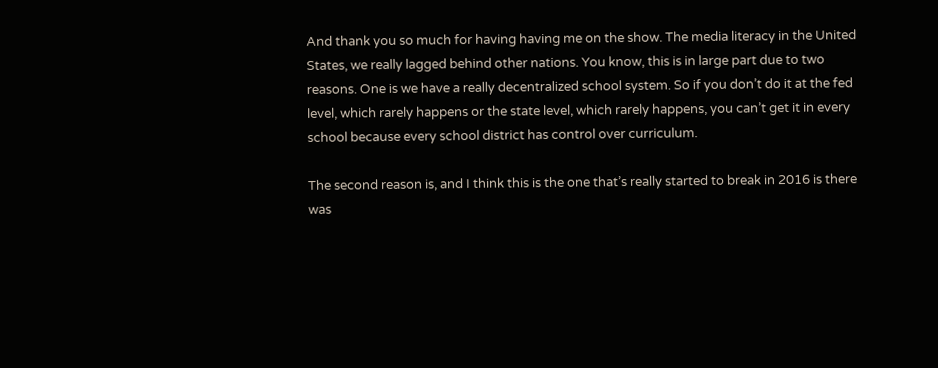And thank you so much for having having me on the show. The media literacy in the United States, we really lagged behind other nations. You know, this is in large part due to two reasons. One is we have a really decentralized school system. So if you don’t do it at the fed level, which rarely happens or the state level, which rarely happens, you can’t get it in every school because every school district has control over curriculum.

The second reason is, and I think this is the one that’s really started to break in 2016 is there was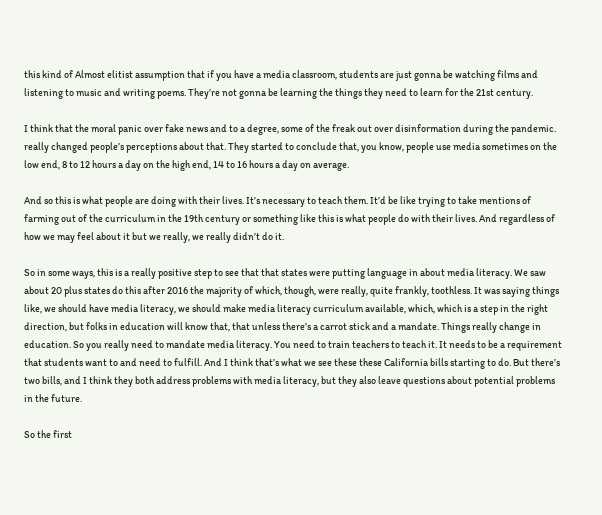this kind of Almost elitist assumption that if you have a media classroom, students are just gonna be watching films and listening to music and writing poems. They’re not gonna be learning the things they need to learn for the 21st century.

I think that the moral panic over fake news and to a degree, some of the freak out over disinformation during the pandemic. really changed people’s perceptions about that. They started to conclude that, you know, people use media sometimes on the low end, 8 to 12 hours a day on the high end, 14 to 16 hours a day on average.

And so this is what people are doing with their lives. It’s necessary to teach them. It’d be like trying to take mentions of farming out of the curriculum in the 19th century or something like this is what people do with their lives. And regardless of how we may feel about it but we really, we really didn’t do it.

So in some ways, this is a really positive step to see that that states were putting language in about media literacy. We saw about 20 plus states do this after 2016 the majority of which, though, were really, quite frankly, toothless. It was saying things like, we should have media literacy, we should make media literacy curriculum available, which, which is a step in the right direction, but folks in education will know that, that unless there’s a carrot stick and a mandate. Things really change in education. So you really need to mandate media literacy. You need to train teachers to teach it. It needs to be a requirement that students want to and need to fulfill. And I think that’s what we see these these California bills starting to do. But there’s two bills, and I think they both address problems with media literacy, but they also leave questions about potential problems in the future.

So the first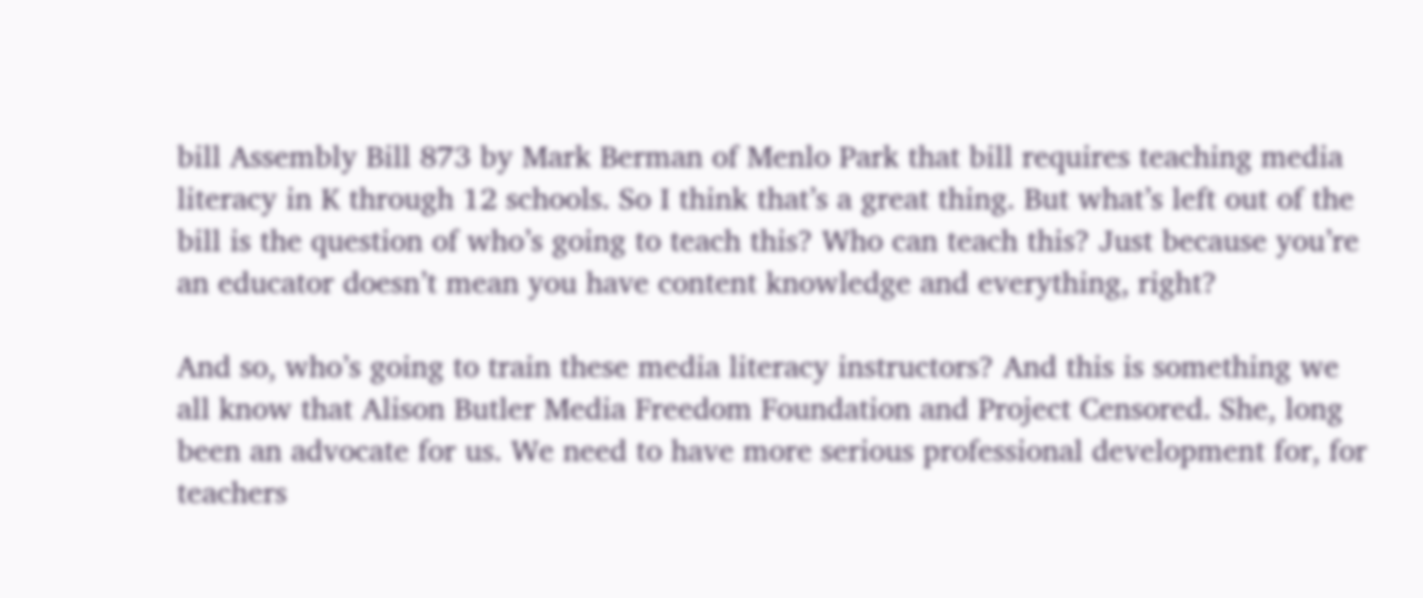bill Assembly Bill 873 by Mark Berman of Menlo Park that bill requires teaching media literacy in K through 12 schools. So I think that’s a great thing. But what’s left out of the bill is the question of who’s going to teach this? Who can teach this? Just because you’re an educator doesn’t mean you have content knowledge and everything, right?

And so, who’s going to train these media literacy instructors? And this is something we all know that Alison Butler Media Freedom Foundation and Project Censored. She, long been an advocate for us. We need to have more serious professional development for, for teachers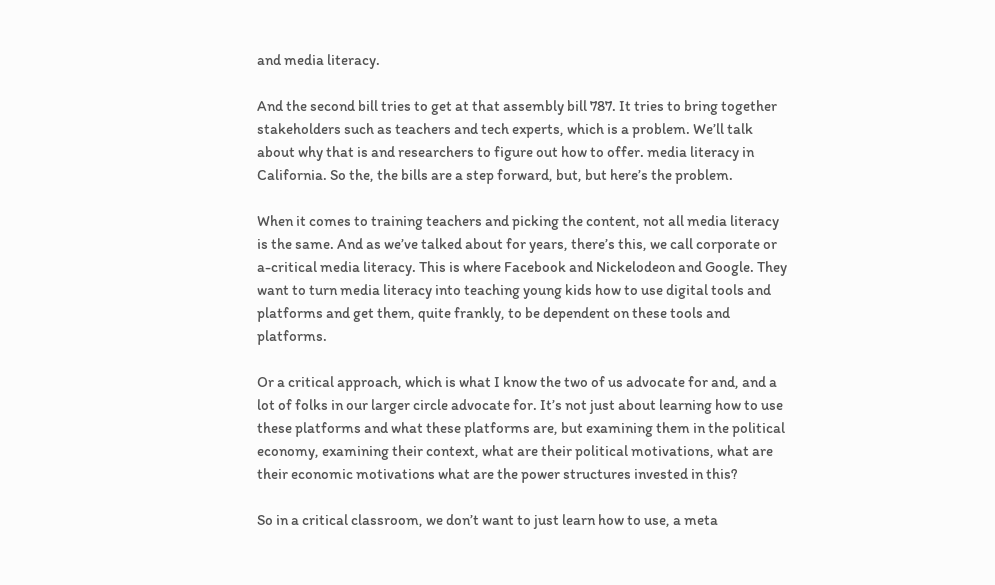and media literacy.

And the second bill tries to get at that assembly bill 787. It tries to bring together stakeholders such as teachers and tech experts, which is a problem. We’ll talk about why that is and researchers to figure out how to offer. media literacy in California. So the, the bills are a step forward, but, but here’s the problem.

When it comes to training teachers and picking the content, not all media literacy is the same. And as we’ve talked about for years, there’s this, we call corporate or a-critical media literacy. This is where Facebook and Nickelodeon and Google. They want to turn media literacy into teaching young kids how to use digital tools and platforms and get them, quite frankly, to be dependent on these tools and platforms.

Or a critical approach, which is what I know the two of us advocate for and, and a lot of folks in our larger circle advocate for. It’s not just about learning how to use these platforms and what these platforms are, but examining them in the political economy, examining their context, what are their political motivations, what are their economic motivations what are the power structures invested in this?

So in a critical classroom, we don’t want to just learn how to use, a meta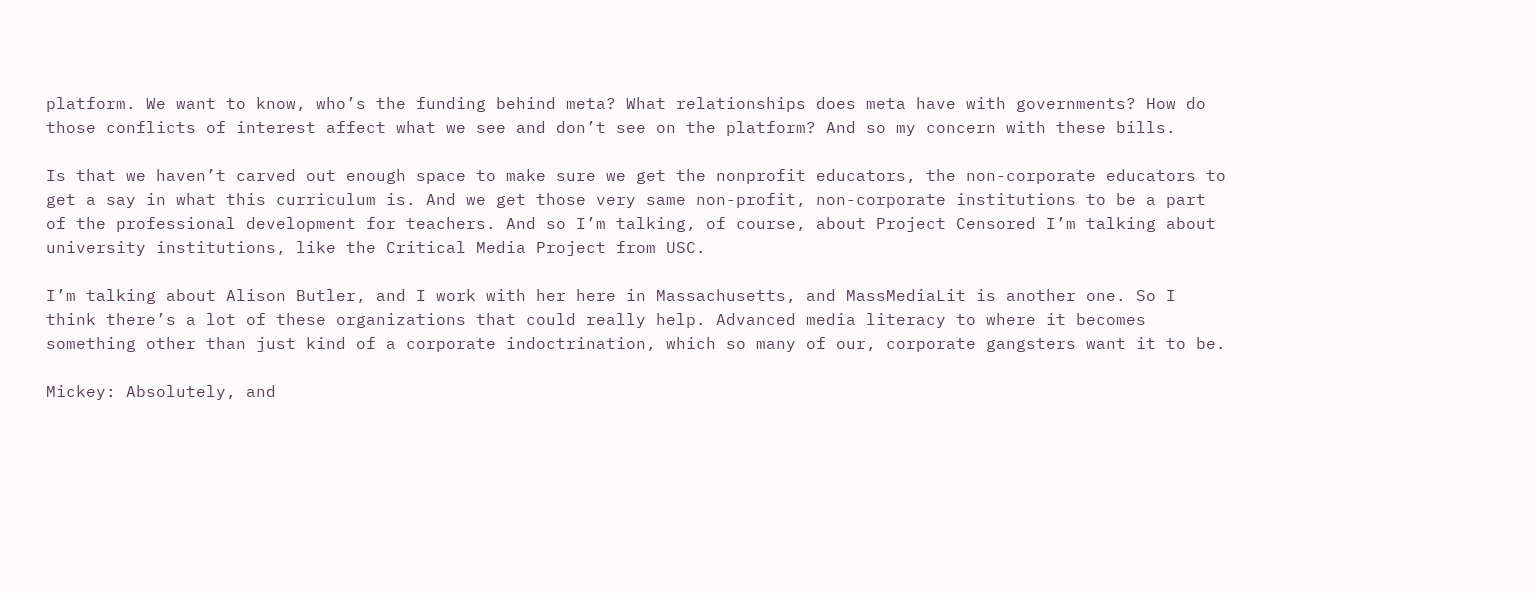platform. We want to know, who’s the funding behind meta? What relationships does meta have with governments? How do those conflicts of interest affect what we see and don’t see on the platform? And so my concern with these bills.

Is that we haven’t carved out enough space to make sure we get the nonprofit educators, the non-corporate educators to get a say in what this curriculum is. And we get those very same non-profit, non-corporate institutions to be a part of the professional development for teachers. And so I’m talking, of course, about Project Censored I’m talking about university institutions, like the Critical Media Project from USC.

I’m talking about Alison Butler, and I work with her here in Massachusetts, and MassMediaLit is another one. So I think there’s a lot of these organizations that could really help. Advanced media literacy to where it becomes something other than just kind of a corporate indoctrination, which so many of our, corporate gangsters want it to be.

Mickey: Absolutely, and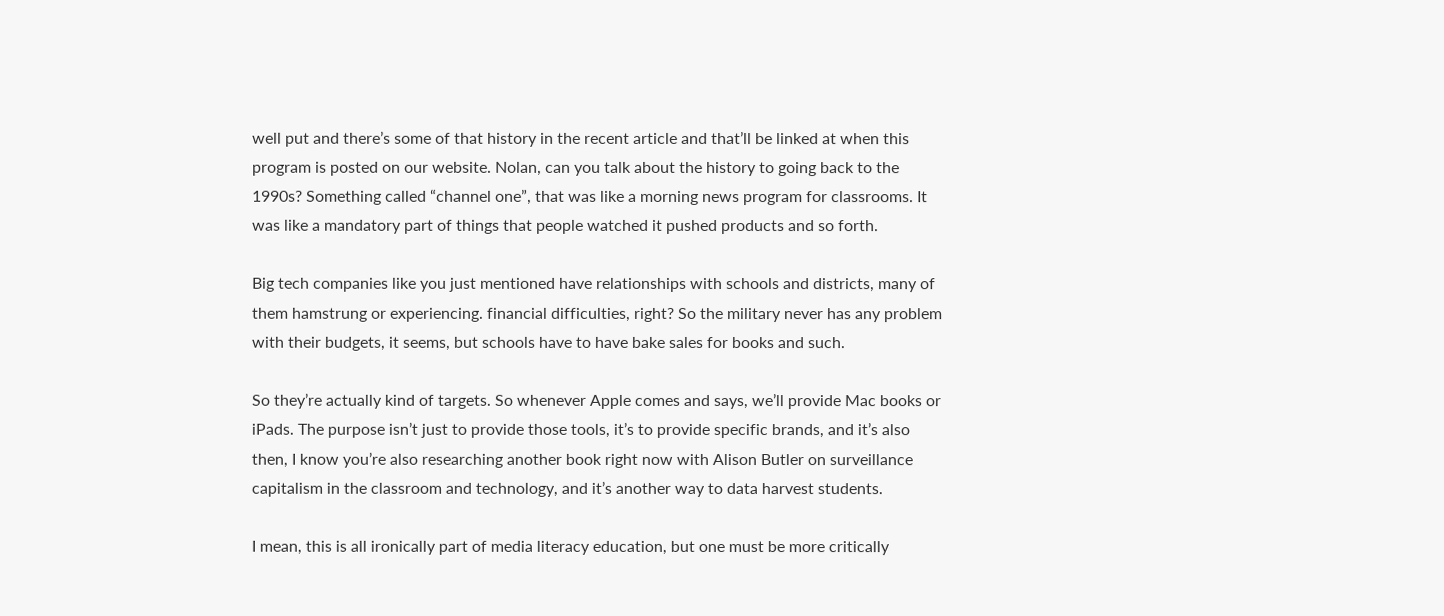well put and there’s some of that history in the recent article and that’ll be linked at when this program is posted on our website. Nolan, can you talk about the history to going back to the 1990s? Something called “channel one”, that was like a morning news program for classrooms. It was like a mandatory part of things that people watched it pushed products and so forth.

Big tech companies like you just mentioned have relationships with schools and districts, many of them hamstrung or experiencing. financial difficulties, right? So the military never has any problem with their budgets, it seems, but schools have to have bake sales for books and such.

So they’re actually kind of targets. So whenever Apple comes and says, we’ll provide Mac books or iPads. The purpose isn’t just to provide those tools, it’s to provide specific brands, and it’s also then, I know you’re also researching another book right now with Alison Butler on surveillance capitalism in the classroom and technology, and it’s another way to data harvest students.

I mean, this is all ironically part of media literacy education, but one must be more critically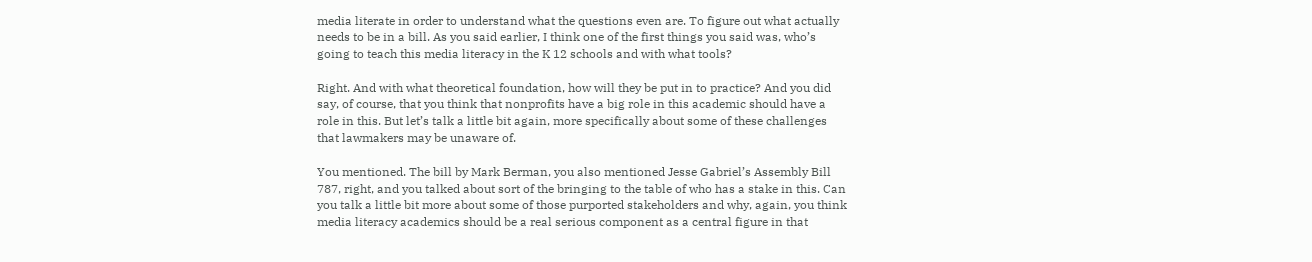media literate in order to understand what the questions even are. To figure out what actually needs to be in a bill. As you said earlier, I think one of the first things you said was, who’s going to teach this media literacy in the K 12 schools and with what tools?

Right. And with what theoretical foundation, how will they be put in to practice? And you did say, of course, that you think that nonprofits have a big role in this academic should have a role in this. But let’s talk a little bit again, more specifically about some of these challenges that lawmakers may be unaware of.

You mentioned. The bill by Mark Berman, you also mentioned Jesse Gabriel’s Assembly Bill 787, right, and you talked about sort of the bringing to the table of who has a stake in this. Can you talk a little bit more about some of those purported stakeholders and why, again, you think media literacy academics should be a real serious component as a central figure in that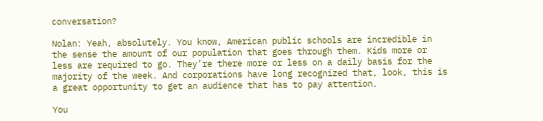conversation?

Nolan: Yeah, absolutely. You know, American public schools are incredible in the sense the amount of our population that goes through them. Kids more or less are required to go. They’re there more or less on a daily basis for the majority of the week. And corporations have long recognized that, look, this is a great opportunity to get an audience that has to pay attention.

You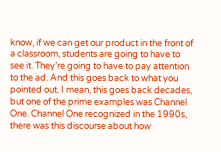know, if we can get our product in the front of a classroom, students are going to have to see it. They’re going to have to pay attention to the ad. And this goes back to what you pointed out. I mean, this goes back decades, but one of the prime examples was Channel One. Channel One recognized in the 1990s, there was this discourse about how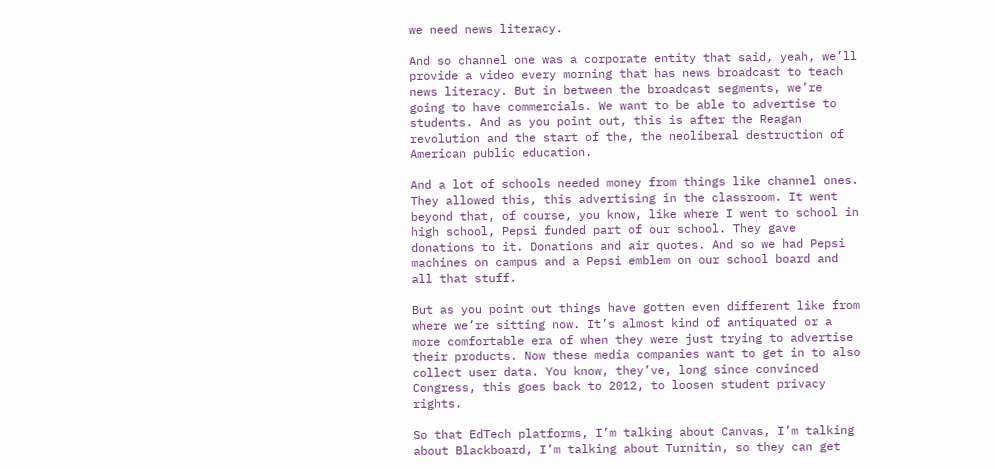we need news literacy.

And so channel one was a corporate entity that said, yeah, we’ll provide a video every morning that has news broadcast to teach news literacy. But in between the broadcast segments, we’re going to have commercials. We want to be able to advertise to students. And as you point out, this is after the Reagan revolution and the start of the, the neoliberal destruction of American public education.

And a lot of schools needed money from things like channel ones. They allowed this, this advertising in the classroom. It went beyond that, of course, you know, like where I went to school in high school, Pepsi funded part of our school. They gave donations to it. Donations and air quotes. And so we had Pepsi machines on campus and a Pepsi emblem on our school board and all that stuff.

But as you point out things have gotten even different like from where we’re sitting now. It’s almost kind of antiquated or a more comfortable era of when they were just trying to advertise their products. Now these media companies want to get in to also collect user data. You know, they’ve, long since convinced Congress, this goes back to 2012, to loosen student privacy rights.

So that EdTech platforms, I’m talking about Canvas, I’m talking about Blackboard, I’m talking about Turnitin, so they can get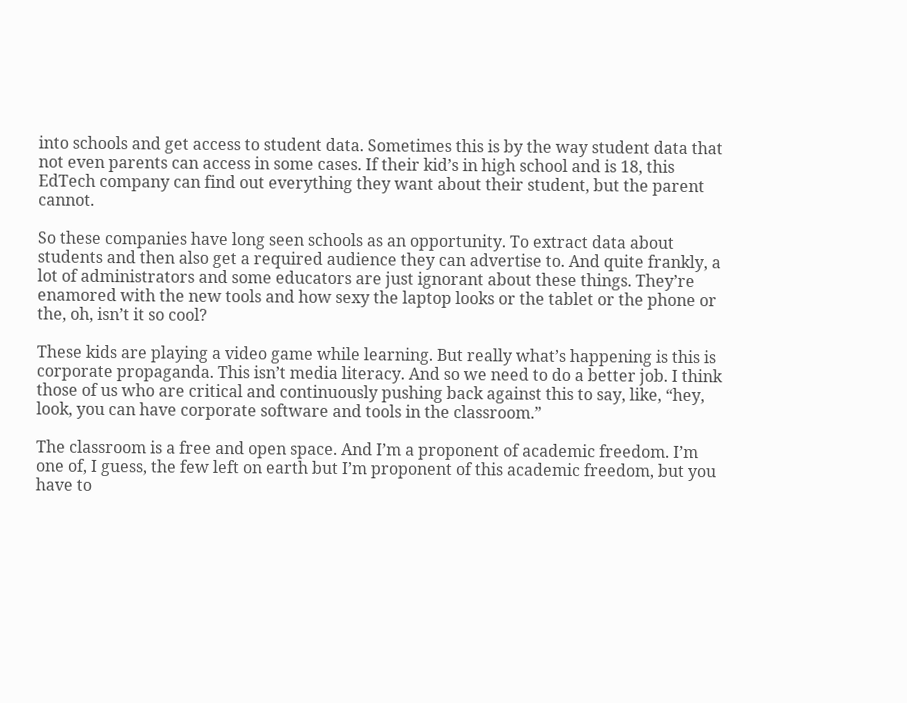into schools and get access to student data. Sometimes this is by the way student data that not even parents can access in some cases. If their kid’s in high school and is 18, this EdTech company can find out everything they want about their student, but the parent cannot.

So these companies have long seen schools as an opportunity. To extract data about students and then also get a required audience they can advertise to. And quite frankly, a lot of administrators and some educators are just ignorant about these things. They’re enamored with the new tools and how sexy the laptop looks or the tablet or the phone or the, oh, isn’t it so cool?

These kids are playing a video game while learning. But really what’s happening is this is corporate propaganda. This isn’t media literacy. And so we need to do a better job. I think those of us who are critical and continuously pushing back against this to say, like, “hey, look, you can have corporate software and tools in the classroom.”

The classroom is a free and open space. And I’m a proponent of academic freedom. I’m one of, I guess, the few left on earth but I’m proponent of this academic freedom, but you have to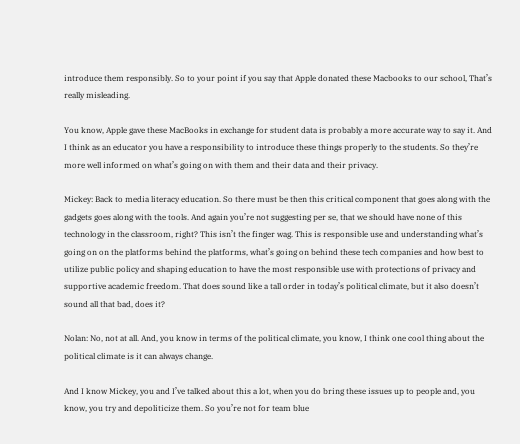introduce them responsibly. So to your point if you say that Apple donated these Macbooks to our school, That’s really misleading.

You know, Apple gave these MacBooks in exchange for student data is probably a more accurate way to say it. And I think as an educator you have a responsibility to introduce these things properly to the students. So they’re more well informed on what’s going on with them and their data and their privacy.

Mickey: Back to media literacy education. So there must be then this critical component that goes along with the gadgets goes along with the tools. And again you’re not suggesting per se, that we should have none of this technology in the classroom, right? This isn’t the finger wag. This is responsible use and understanding what’s going on on the platforms behind the platforms, what’s going on behind these tech companies and how best to utilize public policy and shaping education to have the most responsible use with protections of privacy and supportive academic freedom. That does sound like a tall order in today’s political climate, but it also doesn’t sound all that bad, does it?

Nolan: No, not at all. And, you know in terms of the political climate, you know, I think one cool thing about the political climate is it can always change.

And I know Mickey, you and I’ve talked about this a lot, when you do bring these issues up to people and, you know, you try and depoliticize them. So you’re not for team blue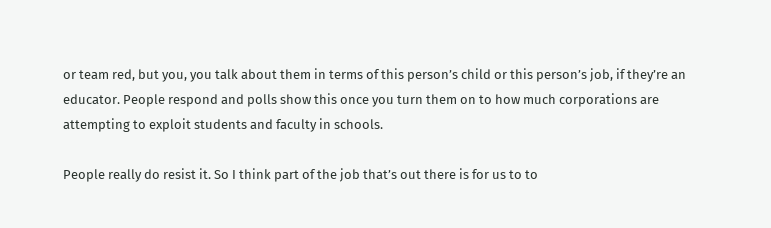or team red, but you, you talk about them in terms of this person’s child or this person’s job, if they’re an educator. People respond and polls show this once you turn them on to how much corporations are attempting to exploit students and faculty in schools.

People really do resist it. So I think part of the job that’s out there is for us to to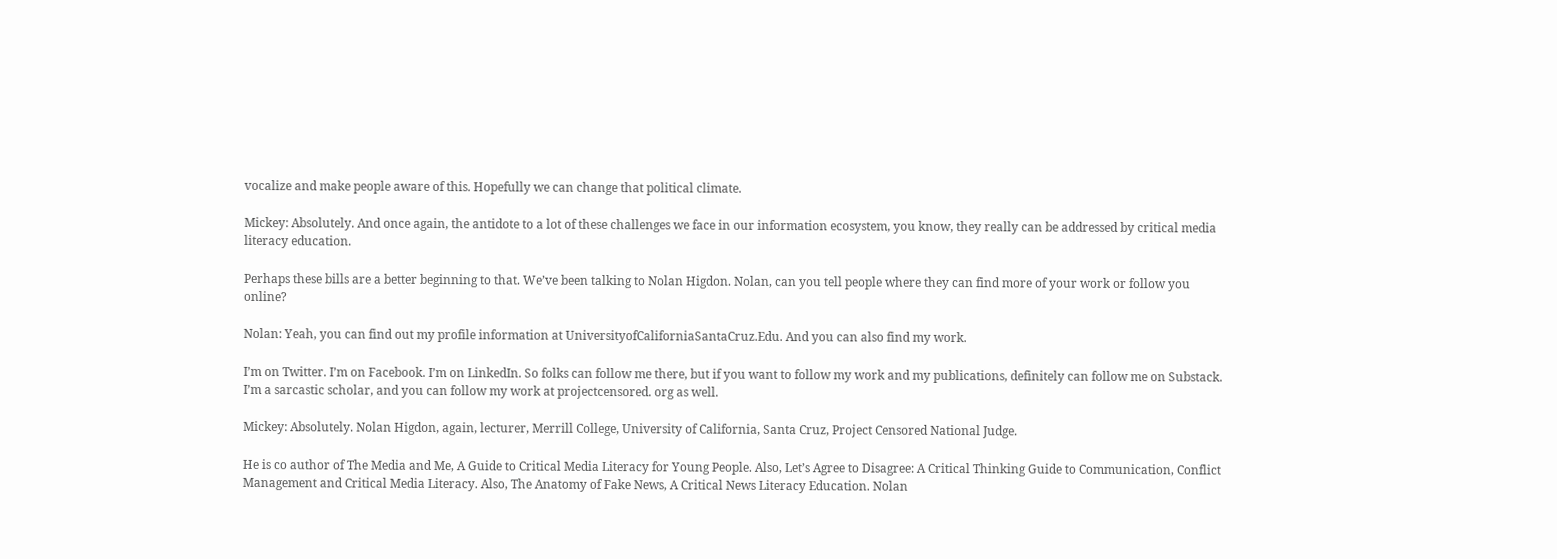vocalize and make people aware of this. Hopefully we can change that political climate.

Mickey: Absolutely. And once again, the antidote to a lot of these challenges we face in our information ecosystem, you know, they really can be addressed by critical media literacy education.

Perhaps these bills are a better beginning to that. We’ve been talking to Nolan Higdon. Nolan, can you tell people where they can find more of your work or follow you online?

Nolan: Yeah, you can find out my profile information at UniversityofCaliforniaSantaCruz.Edu. And you can also find my work.

I’m on Twitter. I’m on Facebook. I’m on LinkedIn. So folks can follow me there, but if you want to follow my work and my publications, definitely can follow me on Substack. I’m a sarcastic scholar, and you can follow my work at projectcensored. org as well.

Mickey: Absolutely. Nolan Higdon, again, lecturer, Merrill College, University of California, Santa Cruz, Project Censored National Judge.

He is co author of The Media and Me, A Guide to Critical Media Literacy for Young People. Also, Let’s Agree to Disagree: A Critical Thinking Guide to Communication, Conflict Management and Critical Media Literacy. Also, The Anatomy of Fake News, A Critical News Literacy Education. Nolan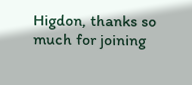Higdon, thanks so much for joining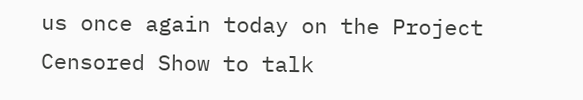us once again today on the Project Censored Show to talk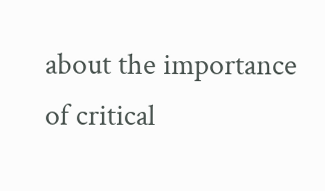about the importance of critical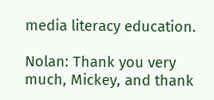media literacy education.

Nolan: Thank you very much, Mickey, and thank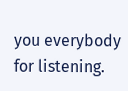you everybody for listening.